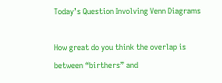Today’s Question Involving Venn Diagrams

How great do you think the overlap is between “birthers” and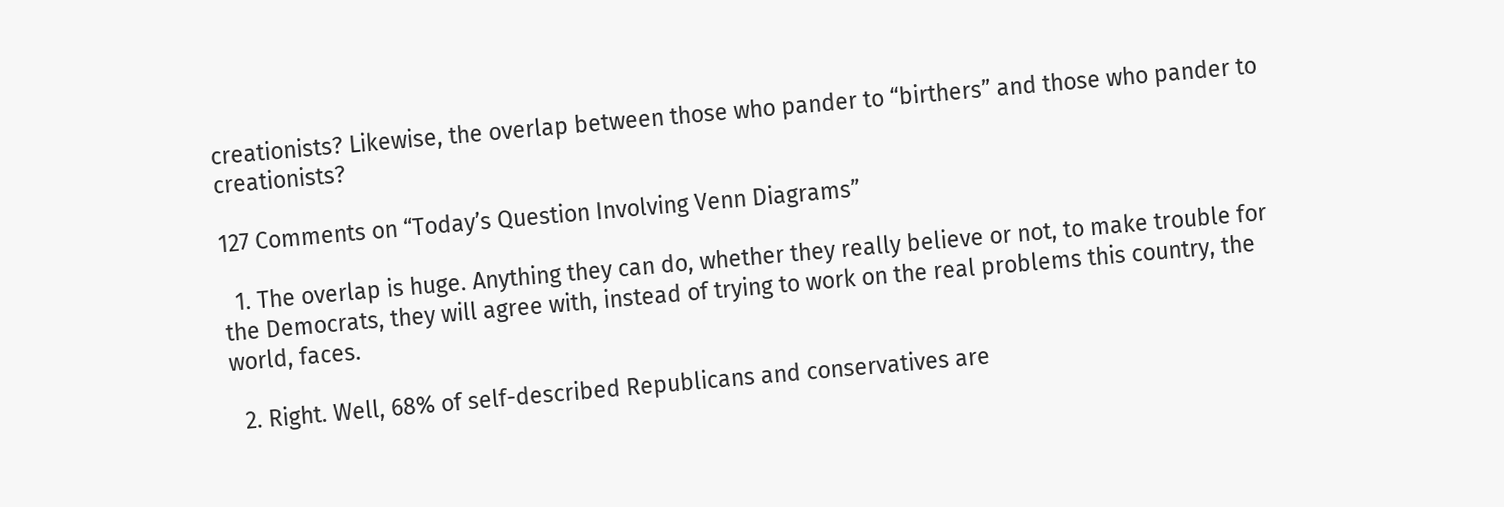creationists? Likewise, the overlap between those who pander to “birthers” and those who pander to creationists?

127 Comments on “Today’s Question Involving Venn Diagrams”

  1. The overlap is huge. Anything they can do, whether they really believe or not, to make trouble for the Democrats, they will agree with, instead of trying to work on the real problems this country, the world, faces.

  2. Right. Well, 68% of self-described Republicans and conservatives are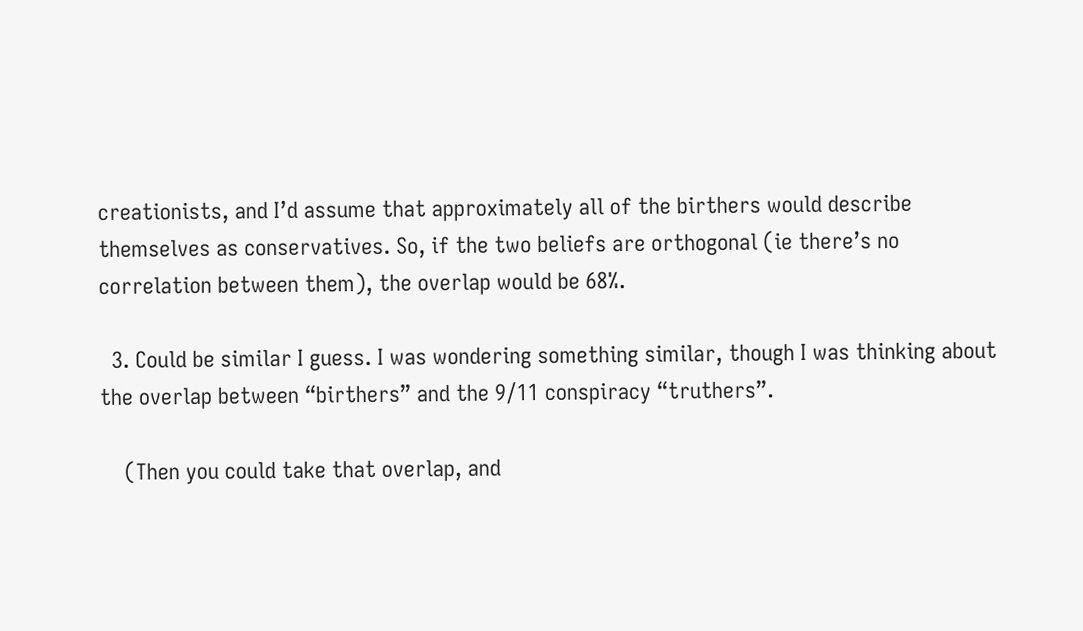creationists, and I’d assume that approximately all of the birthers would describe themselves as conservatives. So, if the two beliefs are orthogonal (ie there’s no correlation between them), the overlap would be 68%.

  3. Could be similar I guess. I was wondering something similar, though I was thinking about the overlap between “birthers” and the 9/11 conspiracy “truthers”.

    (Then you could take that overlap, and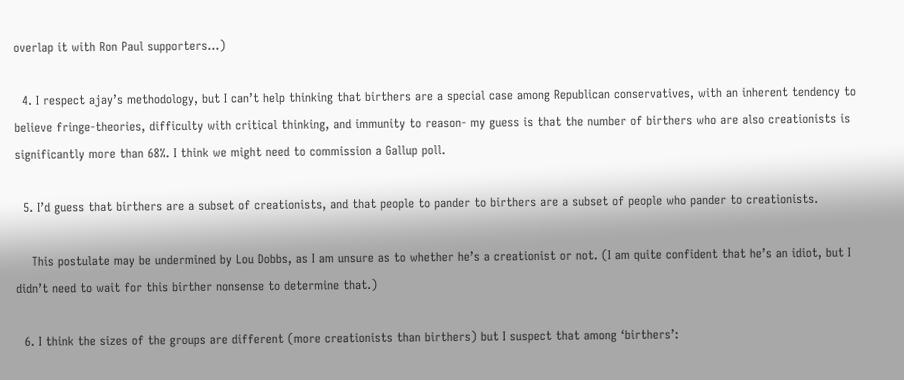overlap it with Ron Paul supporters…)

  4. I respect ajay’s methodology, but I can’t help thinking that birthers are a special case among Republican conservatives, with an inherent tendency to believe fringe-theories, difficulty with critical thinking, and immunity to reason- my guess is that the number of birthers who are also creationists is significantly more than 68%. I think we might need to commission a Gallup poll.

  5. I’d guess that birthers are a subset of creationists, and that people to pander to birthers are a subset of people who pander to creationists.

    This postulate may be undermined by Lou Dobbs, as I am unsure as to whether he’s a creationist or not. (I am quite confident that he’s an idiot, but I didn’t need to wait for this birther nonsense to determine that.)

  6. I think the sizes of the groups are different (more creationists than birthers) but I suspect that among ‘birthers’: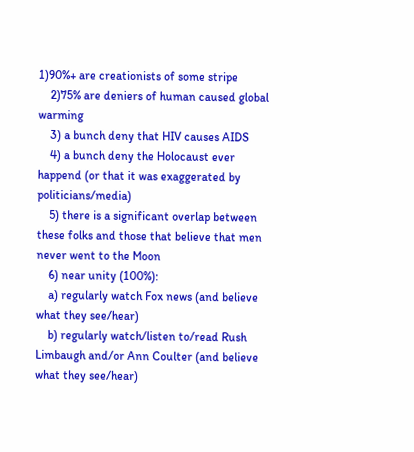1)90%+ are creationists of some stripe
    2)75% are deniers of human caused global warming
    3) a bunch deny that HIV causes AIDS
    4) a bunch deny the Holocaust ever happend (or that it was exaggerated by politicians/media)
    5) there is a significant overlap between these folks and those that believe that men never went to the Moon
    6) near unity (100%):
    a) regularly watch Fox news (and believe what they see/hear)
    b) regularly watch/listen to/read Rush Limbaugh and/or Ann Coulter (and believe what they see/hear)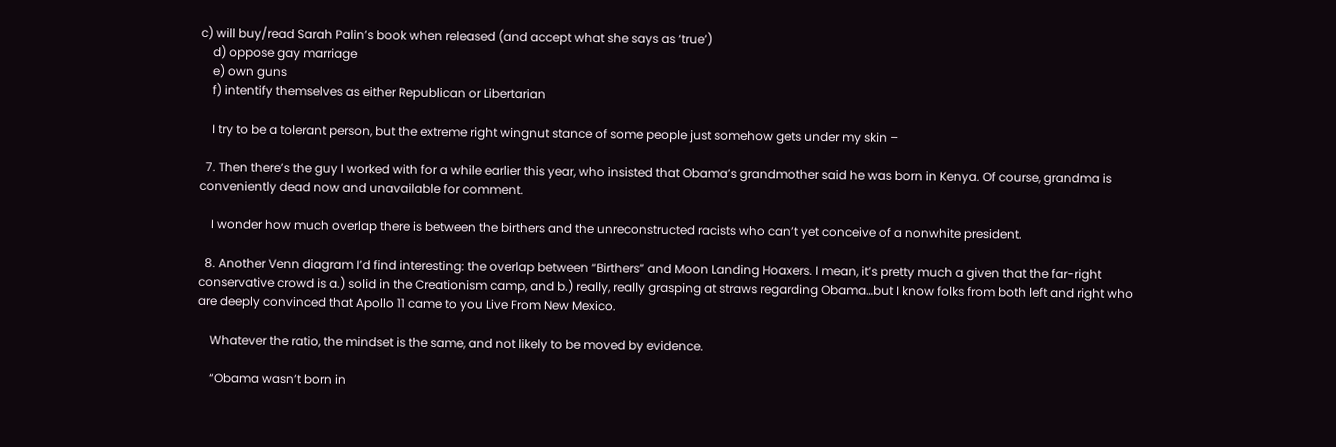c) will buy/read Sarah Palin’s book when released (and accept what she says as ‘true’)
    d) oppose gay marriage
    e) own guns
    f) intentify themselves as either Republican or Libertarian

    I try to be a tolerant person, but the extreme right wingnut stance of some people just somehow gets under my skin –

  7. Then there’s the guy I worked with for a while earlier this year, who insisted that Obama’s grandmother said he was born in Kenya. Of course, grandma is conveniently dead now and unavailable for comment.

    I wonder how much overlap there is between the birthers and the unreconstructed racists who can’t yet conceive of a nonwhite president.

  8. Another Venn diagram I’d find interesting: the overlap between “Birthers” and Moon Landing Hoaxers. I mean, it’s pretty much a given that the far-right conservative crowd is a.) solid in the Creationism camp, and b.) really, really grasping at straws regarding Obama…but I know folks from both left and right who are deeply convinced that Apollo 11 came to you Live From New Mexico.

    Whatever the ratio, the mindset is the same, and not likely to be moved by evidence.

    “Obama wasn’t born in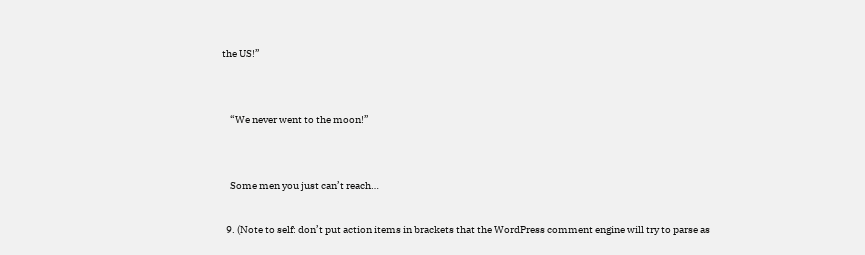the US!”


    “We never went to the moon!”


    Some men you just can’t reach…

  9. (Note to self: don’t put action items in brackets that the WordPress comment engine will try to parse as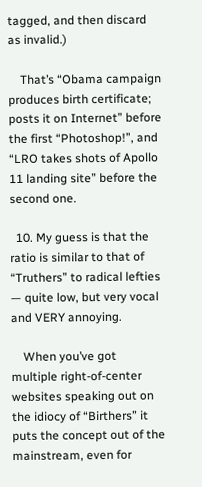tagged, and then discard as invalid.)

    That’s “Obama campaign produces birth certificate; posts it on Internet” before the first “Photoshop!”, and “LRO takes shots of Apollo 11 landing site” before the second one.

  10. My guess is that the ratio is similar to that of “Truthers” to radical lefties — quite low, but very vocal and VERY annoying.

    When you’ve got multiple right-of-center websites speaking out on the idiocy of “Birthers” it puts the concept out of the mainstream, even for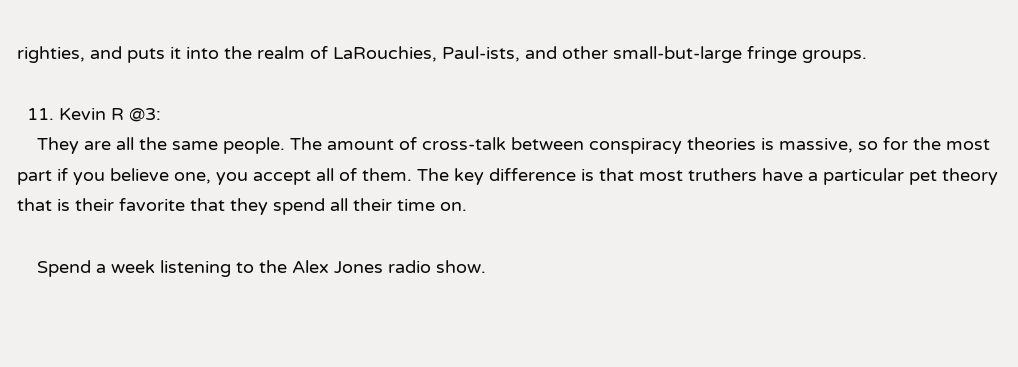righties, and puts it into the realm of LaRouchies, Paul-ists, and other small-but-large fringe groups.

  11. Kevin R @3:
    They are all the same people. The amount of cross-talk between conspiracy theories is massive, so for the most part if you believe one, you accept all of them. The key difference is that most truthers have a particular pet theory that is their favorite that they spend all their time on.

    Spend a week listening to the Alex Jones radio show.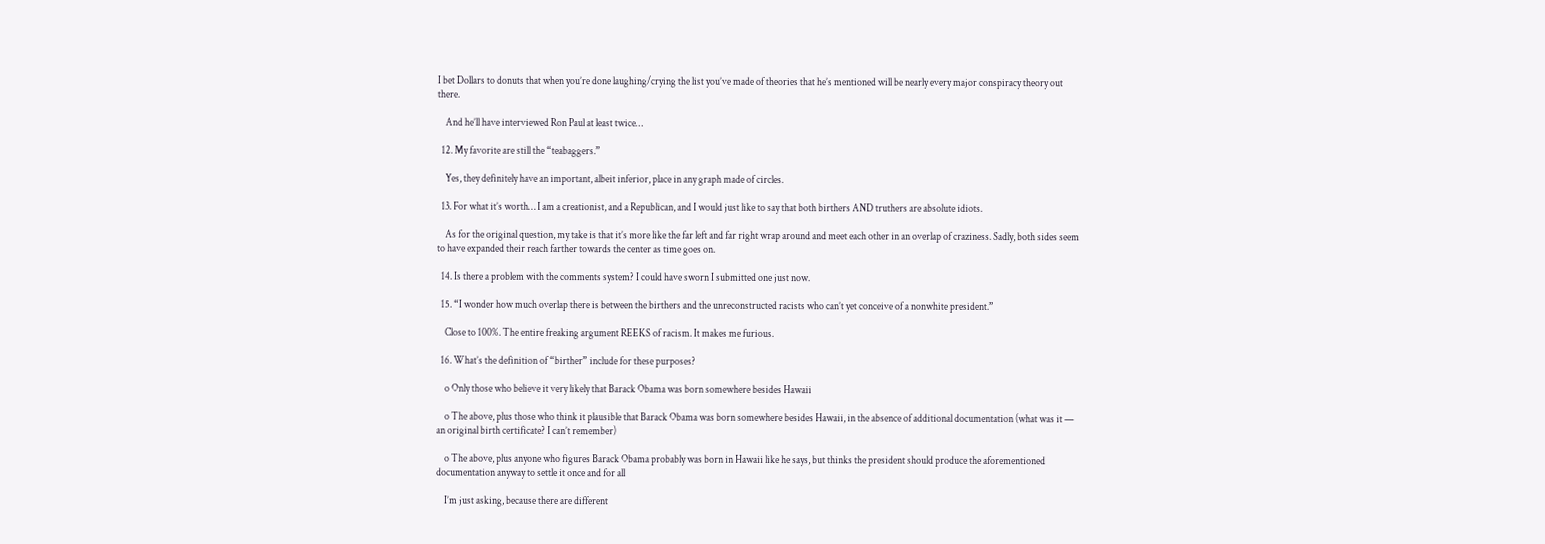I bet Dollars to donuts that when you’re done laughing/crying the list you’ve made of theories that he’s mentioned will be nearly every major conspiracy theory out there.

    And he’ll have interviewed Ron Paul at least twice…

  12. My favorite are still the “teabaggers.”

    Yes, they definitely have an important, albeit inferior, place in any graph made of circles.

  13. For what it’s worth… I am a creationist, and a Republican, and I would just like to say that both birthers AND truthers are absolute idiots.

    As for the original question, my take is that it’s more like the far left and far right wrap around and meet each other in an overlap of craziness. Sadly, both sides seem to have expanded their reach farther towards the center as time goes on.

  14. Is there a problem with the comments system? I could have sworn I submitted one just now.

  15. “I wonder how much overlap there is between the birthers and the unreconstructed racists who can’t yet conceive of a nonwhite president.”

    Close to 100%. The entire freaking argument REEKS of racism. It makes me furious.

  16. What’s the definition of “birther” include for these purposes?

    o Only those who believe it very likely that Barack Obama was born somewhere besides Hawaii

    o The above, plus those who think it plausible that Barack Obama was born somewhere besides Hawaii, in the absence of additional documentation (what was it — an original birth certificate? I can’t remember)

    o The above, plus anyone who figures Barack Obama probably was born in Hawaii like he says, but thinks the president should produce the aforementioned documentation anyway to settle it once and for all

    I’m just asking, because there are different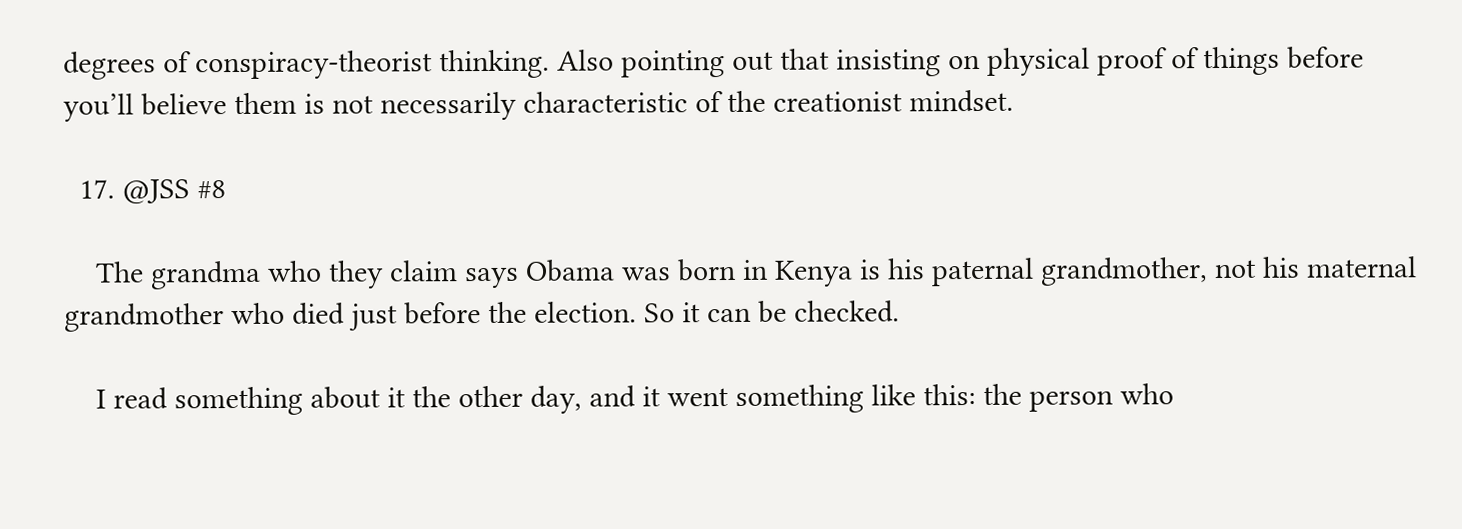degrees of conspiracy-theorist thinking. Also pointing out that insisting on physical proof of things before you’ll believe them is not necessarily characteristic of the creationist mindset.

  17. @JSS #8

    The grandma who they claim says Obama was born in Kenya is his paternal grandmother, not his maternal grandmother who died just before the election. So it can be checked.

    I read something about it the other day, and it went something like this: the person who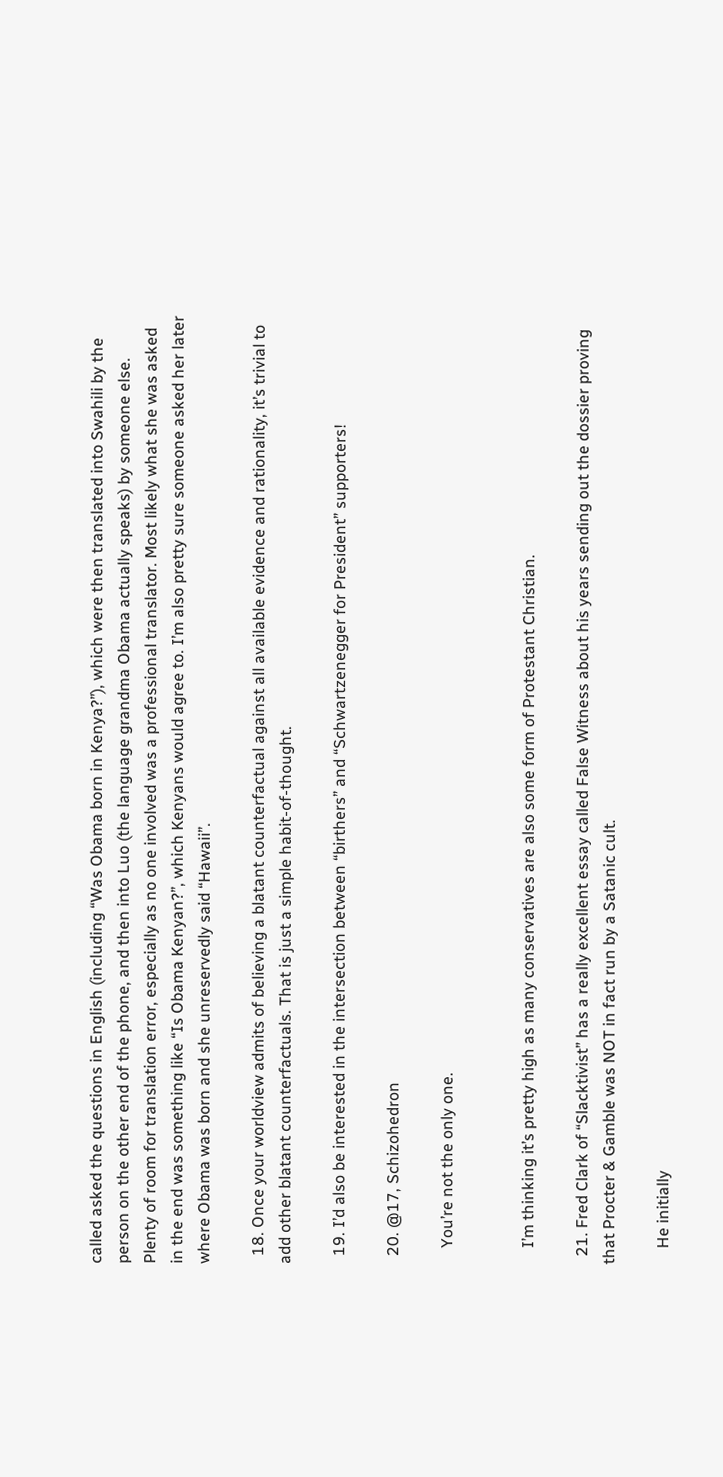called asked the questions in English (including “Was Obama born in Kenya?”), which were then translated into Swahili by the person on the other end of the phone, and then into Luo (the language grandma Obama actually speaks) by someone else. Plenty of room for translation error, especially as no one involved was a professional translator. Most likely what she was asked in the end was something like “Is Obama Kenyan?”, which Kenyans would agree to. I’m also pretty sure someone asked her later where Obama was born and she unreservedly said “Hawaii”.

  18. Once your worldview admits of believing a blatant counterfactual against all available evidence and rationality, it’s trivial to add other blatant counterfactuals. That is just a simple habit-of-thought.

  19. I’d also be interested in the intersection between “birthers” and “Schwartzenegger for President” supporters!

  20. @17, Schizohedron

    You’re not the only one.


    I’m thinking it’s pretty high as many conservatives are also some form of Protestant Christian.

  21. Fred Clark of “Slacktivist” has a really excellent essay called False Witness about his years sending out the dossier proving that Procter & Gamble was NOT in fact run by a Satanic cult.

    He initially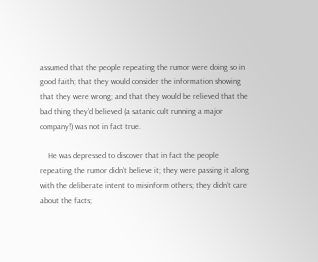assumed that the people repeating the rumor were doing so in good faith; that they would consider the information showing that they were wrong; and that they would be relieved that the bad thing they’d believed (a satanic cult running a major company!) was not in fact true.

    He was depressed to discover that in fact the people repeating the rumor didn’t believe it; they were passing it along with the deliberate intent to misinform others; they didn’t care about the facts;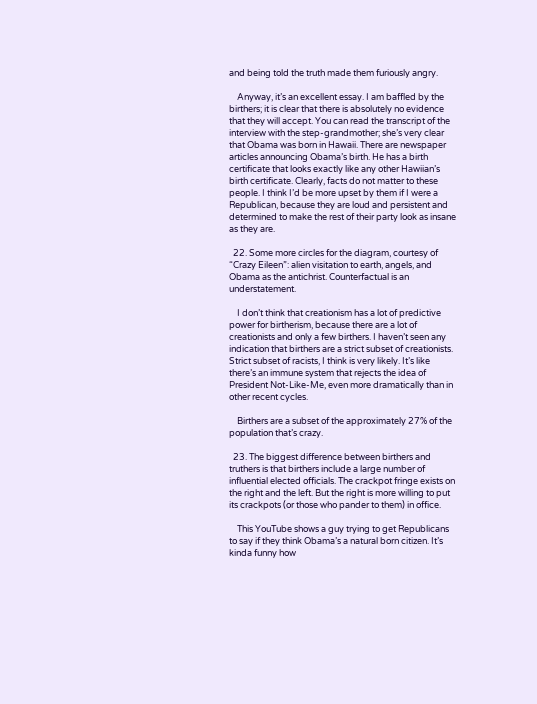and being told the truth made them furiously angry.

    Anyway, it’s an excellent essay. I am baffled by the birthers; it is clear that there is absolutely no evidence that they will accept. You can read the transcript of the interview with the step-grandmother; she’s very clear that Obama was born in Hawaii. There are newspaper articles announcing Obama’s birth. He has a birth certificate that looks exactly like any other Hawiian’s birth certificate. Clearly, facts do not matter to these people. I think I’d be more upset by them if I were a Republican, because they are loud and persistent and determined to make the rest of their party look as insane as they are.

  22. Some more circles for the diagram, courtesy of “Crazy Eileen”: alien visitation to earth, angels, and Obama as the antichrist. Counterfactual is an understatement.

    I don’t think that creationism has a lot of predictive power for birtherism, because there are a lot of creationists and only a few birthers. I haven’t seen any indication that birthers are a strict subset of creationists. Strict subset of racists, I think is very likely. It’s like there’s an immune system that rejects the idea of President Not-Like-Me, even more dramatically than in other recent cycles.

    Birthers are a subset of the approximately 27% of the population that’s crazy.

  23. The biggest difference between birthers and truthers is that birthers include a large number of influential elected officials. The crackpot fringe exists on the right and the left. But the right is more willing to put its crackpots (or those who pander to them) in office.

    This YouTube shows a guy trying to get Republicans to say if they think Obama’s a natural born citizen. It’s kinda funny how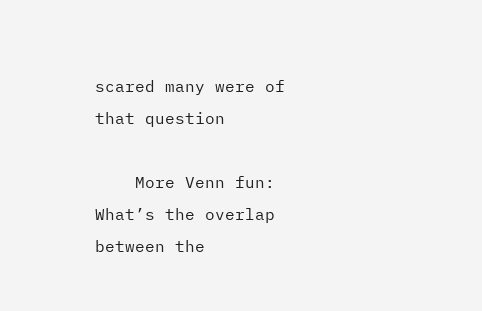scared many were of that question

    More Venn fun: What’s the overlap between the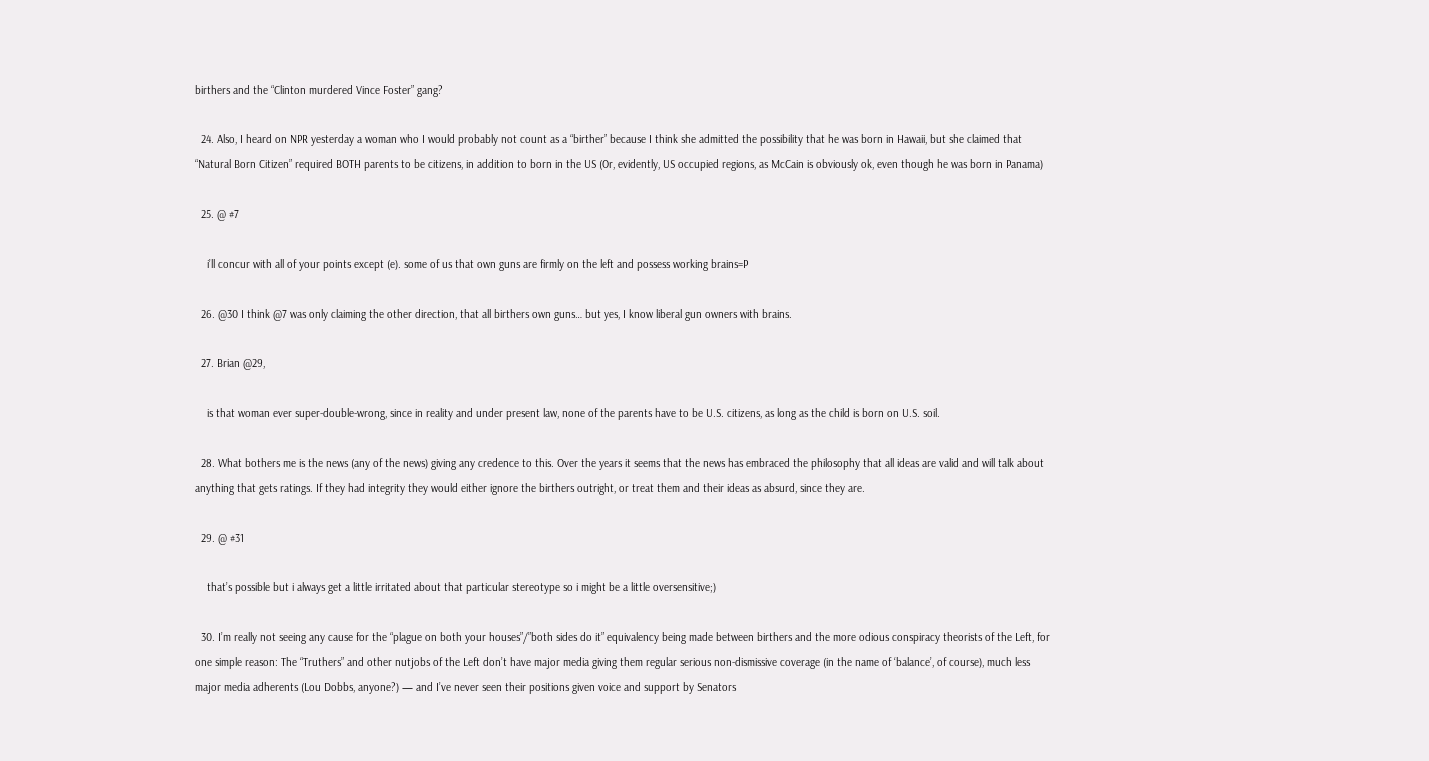birthers and the “Clinton murdered Vince Foster” gang?

  24. Also, I heard on NPR yesterday a woman who I would probably not count as a “birther” because I think she admitted the possibility that he was born in Hawaii, but she claimed that “Natural Born Citizen” required BOTH parents to be citizens, in addition to born in the US (Or, evidently, US occupied regions, as McCain is obviously ok, even though he was born in Panama)

  25. @ #7

    i’ll concur with all of your points except (e). some of us that own guns are firmly on the left and possess working brains=P

  26. @30 I think @7 was only claiming the other direction, that all birthers own guns… but yes, I know liberal gun owners with brains.

  27. Brian @29,

    is that woman ever super-double-wrong, since in reality and under present law, none of the parents have to be U.S. citizens, as long as the child is born on U.S. soil.

  28. What bothers me is the news (any of the news) giving any credence to this. Over the years it seems that the news has embraced the philosophy that all ideas are valid and will talk about anything that gets ratings. If they had integrity they would either ignore the birthers outright, or treat them and their ideas as absurd, since they are.

  29. @ #31

    that’s possible but i always get a little irritated about that particular stereotype so i might be a little oversensitive;)

  30. I’m really not seeing any cause for the “plague on both your houses”/”both sides do it” equivalency being made between birthers and the more odious conspiracy theorists of the Left, for one simple reason: The “Truthers” and other nutjobs of the Left don’t have major media giving them regular serious non-dismissive coverage (in the name of ‘balance’, of course), much less major media adherents (Lou Dobbs, anyone?) — and I’ve never seen their positions given voice and support by Senators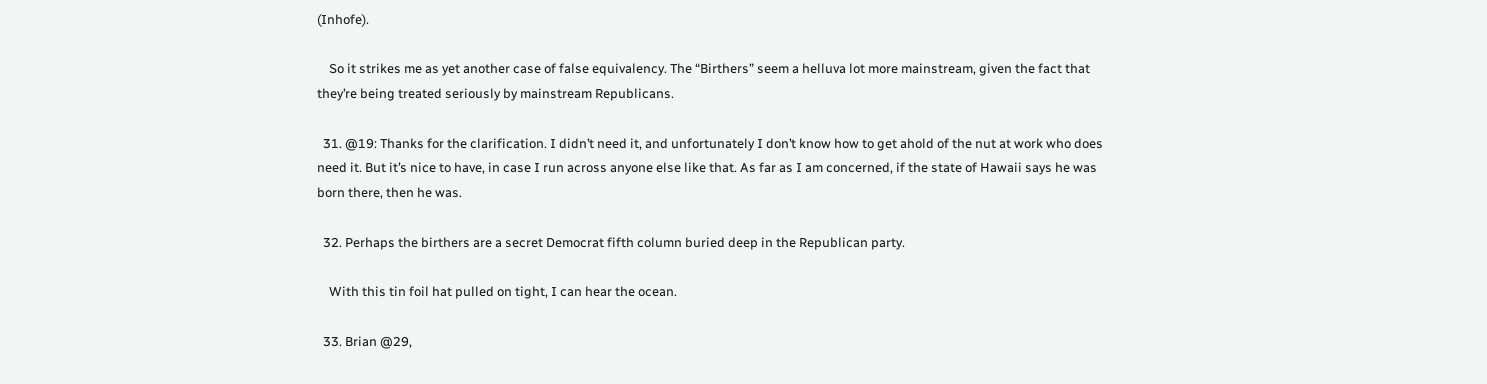(Inhofe).

    So it strikes me as yet another case of false equivalency. The “Birthers” seem a helluva lot more mainstream, given the fact that they’re being treated seriously by mainstream Republicans.

  31. @19: Thanks for the clarification. I didn’t need it, and unfortunately I don’t know how to get ahold of the nut at work who does need it. But it’s nice to have, in case I run across anyone else like that. As far as I am concerned, if the state of Hawaii says he was born there, then he was.

  32. Perhaps the birthers are a secret Democrat fifth column buried deep in the Republican party.

    With this tin foil hat pulled on tight, I can hear the ocean.

  33. Brian @29,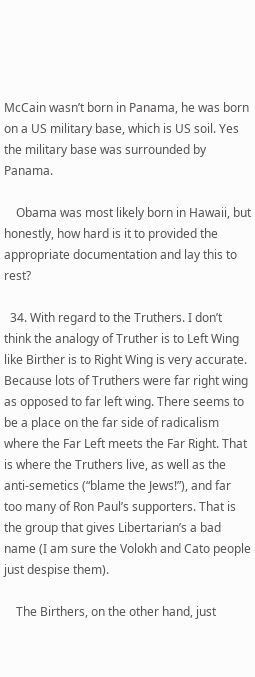McCain wasn’t born in Panama, he was born on a US military base, which is US soil. Yes the military base was surrounded by Panama.

    Obama was most likely born in Hawaii, but honestly, how hard is it to provided the appropriate documentation and lay this to rest?

  34. With regard to the Truthers. I don’t think the analogy of Truther is to Left Wing like Birther is to Right Wing is very accurate. Because lots of Truthers were far right wing as opposed to far left wing. There seems to be a place on the far side of radicalism where the Far Left meets the Far Right. That is where the Truthers live, as well as the anti-semetics (“blame the Jews!”), and far too many of Ron Paul’s supporters. That is the group that gives Libertarian’s a bad name (I am sure the Volokh and Cato people just despise them).

    The Birthers, on the other hand, just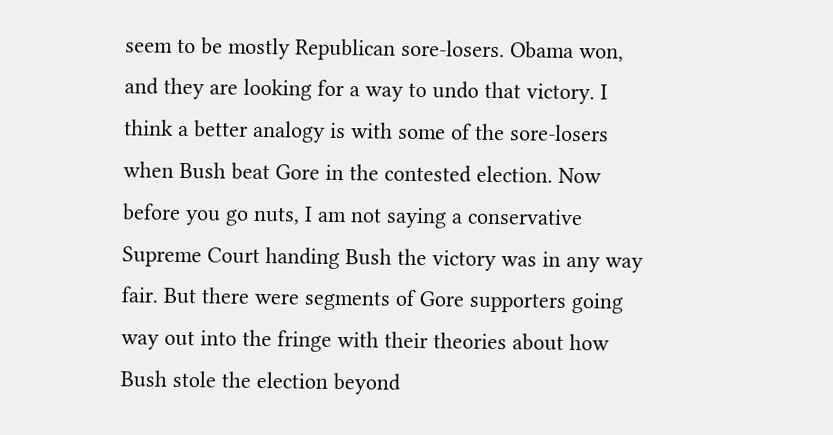seem to be mostly Republican sore-losers. Obama won, and they are looking for a way to undo that victory. I think a better analogy is with some of the sore-losers when Bush beat Gore in the contested election. Now before you go nuts, I am not saying a conservative Supreme Court handing Bush the victory was in any way fair. But there were segments of Gore supporters going way out into the fringe with their theories about how Bush stole the election beyond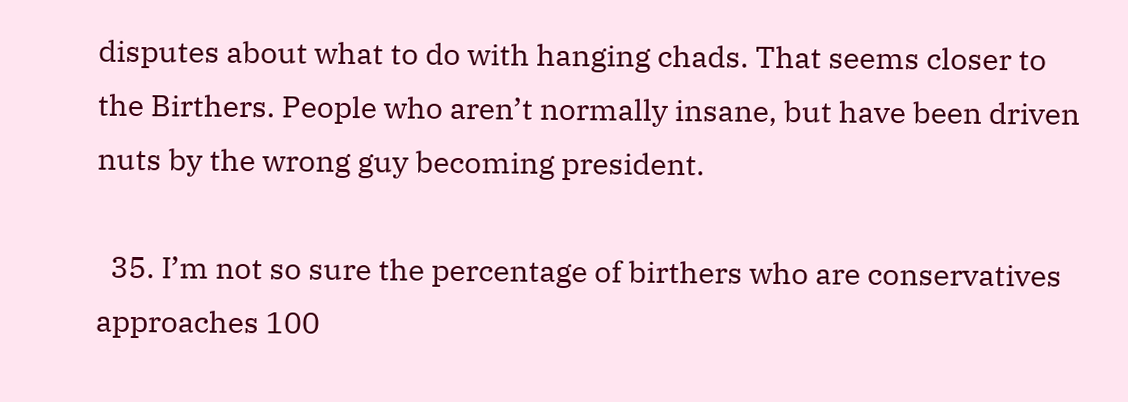disputes about what to do with hanging chads. That seems closer to the Birthers. People who aren’t normally insane, but have been driven nuts by the wrong guy becoming president.

  35. I’m not so sure the percentage of birthers who are conservatives approaches 100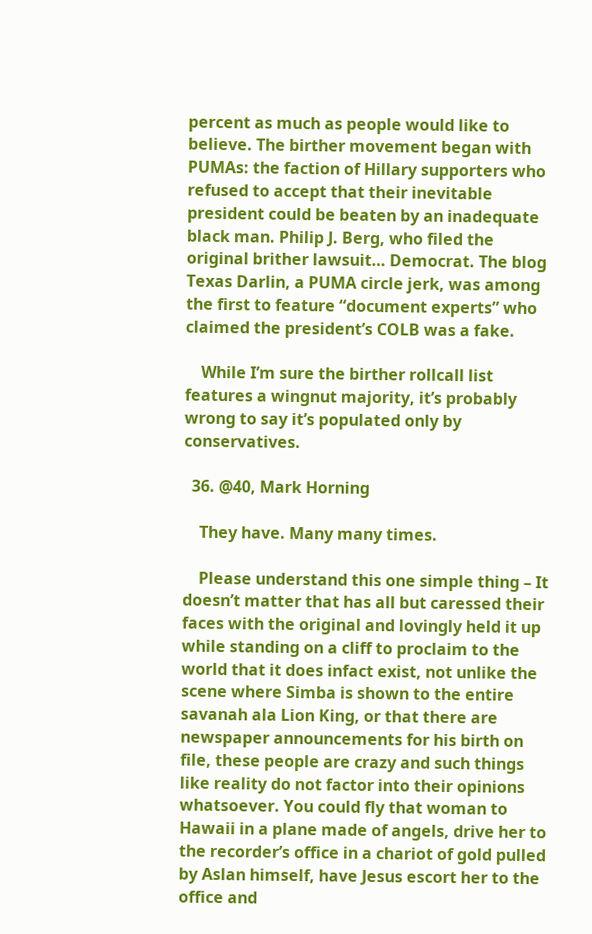percent as much as people would like to believe. The birther movement began with PUMAs: the faction of Hillary supporters who refused to accept that their inevitable president could be beaten by an inadequate black man. Philip J. Berg, who filed the original brither lawsuit… Democrat. The blog Texas Darlin, a PUMA circle jerk, was among the first to feature “document experts” who claimed the president’s COLB was a fake.

    While I’m sure the birther rollcall list features a wingnut majority, it’s probably wrong to say it’s populated only by conservatives.

  36. @40, Mark Horning

    They have. Many many times.

    Please understand this one simple thing – It doesn’t matter that has all but caressed their faces with the original and lovingly held it up while standing on a cliff to proclaim to the world that it does infact exist, not unlike the scene where Simba is shown to the entire savanah ala Lion King, or that there are newspaper announcements for his birth on file, these people are crazy and such things like reality do not factor into their opinions whatsoever. You could fly that woman to Hawaii in a plane made of angels, drive her to the recorder’s office in a chariot of gold pulled by Aslan himself, have Jesus escort her to the office and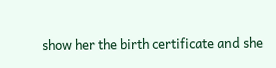show her the birth certificate and she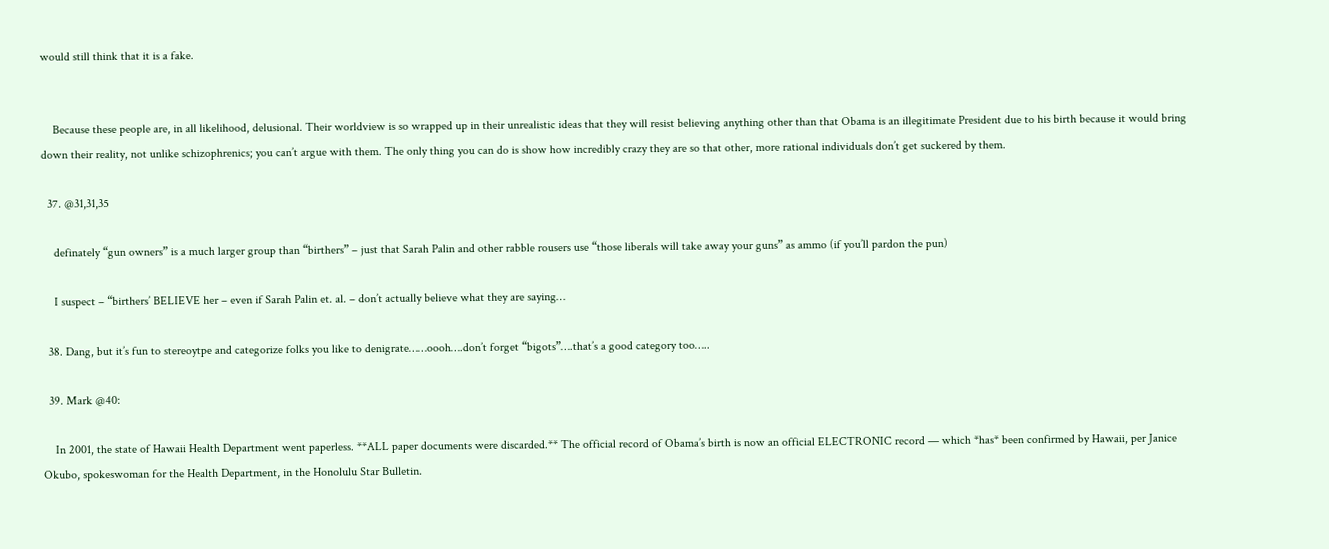would still think that it is a fake.


    Because these people are, in all likelihood, delusional. Their worldview is so wrapped up in their unrealistic ideas that they will resist believing anything other than that Obama is an illegitimate President due to his birth because it would bring down their reality, not unlike schizophrenics; you can’t argue with them. The only thing you can do is show how incredibly crazy they are so that other, more rational individuals don’t get suckered by them.

  37. @31,31,35

    definately “gun owners” is a much larger group than “birthers” – just that Sarah Palin and other rabble rousers use “those liberals will take away your guns” as ammo (if you’ll pardon the pun)

    I suspect – “birthers’ BELIEVE her – even if Sarah Palin et. al. – don’t actually believe what they are saying…

  38. Dang, but it’s fun to stereoytpe and categorize folks you like to denigrate……oooh….don’t forget “bigots”….that’s a good category too…..

  39. Mark @40:

    In 2001, the state of Hawaii Health Department went paperless. **ALL paper documents were discarded.** The official record of Obama’s birth is now an official ELECTRONIC record — which *has* been confirmed by Hawaii, per Janice Okubo, spokeswoman for the Health Department, in the Honolulu Star Bulletin.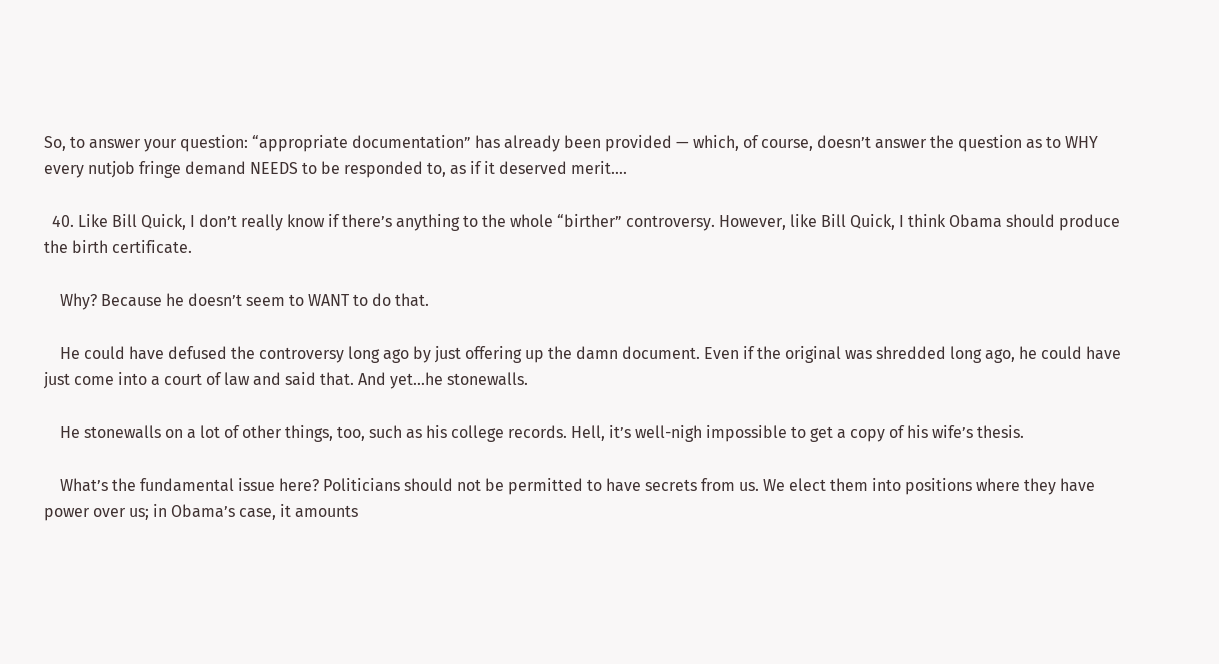So, to answer your question: “appropriate documentation” has already been provided — which, of course, doesn’t answer the question as to WHY every nutjob fringe demand NEEDS to be responded to, as if it deserved merit….

  40. Like Bill Quick, I don’t really know if there’s anything to the whole “birther” controversy. However, like Bill Quick, I think Obama should produce the birth certificate.

    Why? Because he doesn’t seem to WANT to do that.

    He could have defused the controversy long ago by just offering up the damn document. Even if the original was shredded long ago, he could have just come into a court of law and said that. And yet…he stonewalls.

    He stonewalls on a lot of other things, too, such as his college records. Hell, it’s well-nigh impossible to get a copy of his wife’s thesis.

    What’s the fundamental issue here? Politicians should not be permitted to have secrets from us. We elect them into positions where they have power over us; in Obama’s case, it amounts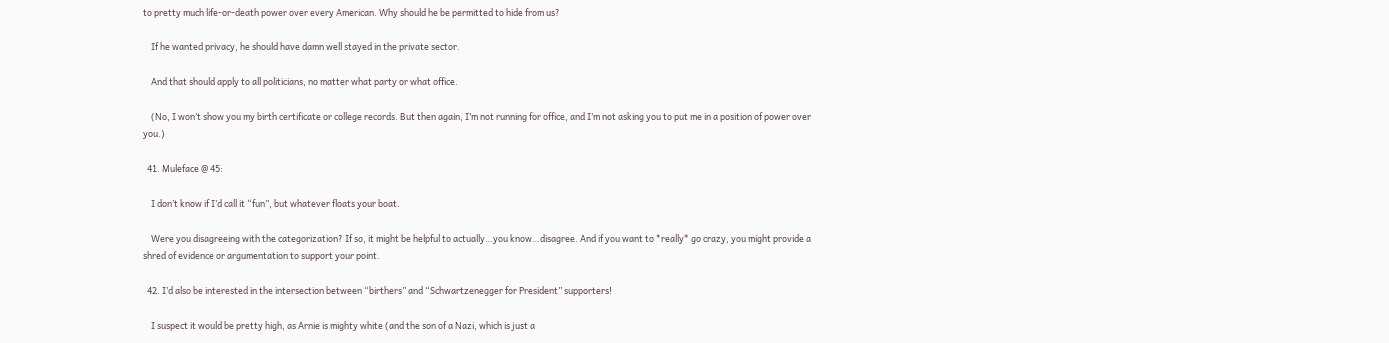to pretty much life-or-death power over every American. Why should he be permitted to hide from us?

    If he wanted privacy, he should have damn well stayed in the private sector.

    And that should apply to all politicians, no matter what party or what office.

    (No, I won’t show you my birth certificate or college records. But then again, I’m not running for office, and I’m not asking you to put me in a position of power over you.)

  41. Muleface @ 45:

    I don’t know if I’d call it “fun”, but whatever floats your boat.

    Were you disagreeing with the categorization? If so, it might be helpful to actually…you know…disagree. And if you want to *really* go crazy, you might provide a shred of evidence or argumentation to support your point.

  42. I’d also be interested in the intersection between “birthers” and “Schwartzenegger for President” supporters!

    I suspect it would be pretty high, as Arnie is mighty white (and the son of a Nazi, which is just a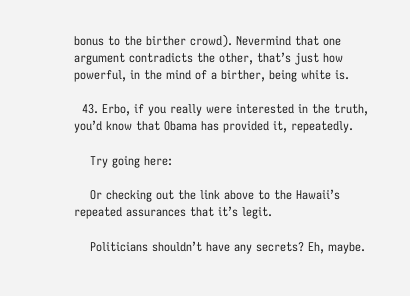bonus to the birther crowd). Nevermind that one argument contradicts the other, that’s just how powerful, in the mind of a birther, being white is.

  43. Erbo, if you really were interested in the truth, you’d know that Obama has provided it, repeatedly.

    Try going here:

    Or checking out the link above to the Hawaii’s repeated assurances that it’s legit.

    Politicians shouldn’t have any secrets? Eh, maybe.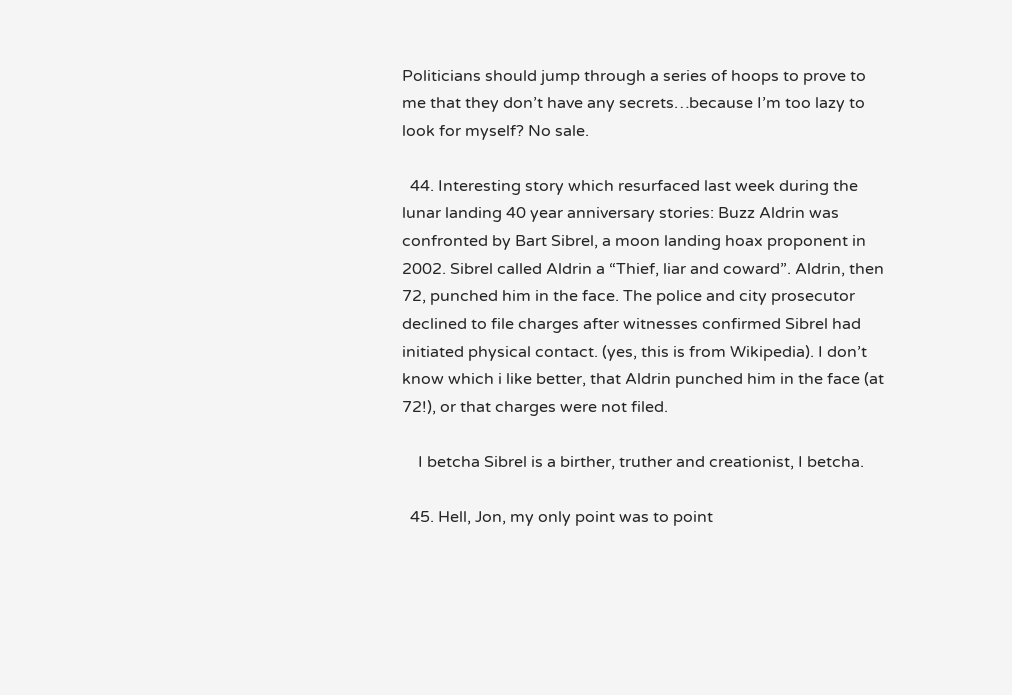Politicians should jump through a series of hoops to prove to me that they don’t have any secrets…because I’m too lazy to look for myself? No sale.

  44. Interesting story which resurfaced last week during the lunar landing 40 year anniversary stories: Buzz Aldrin was confronted by Bart Sibrel, a moon landing hoax proponent in 2002. Sibrel called Aldrin a “Thief, liar and coward”. Aldrin, then 72, punched him in the face. The police and city prosecutor declined to file charges after witnesses confirmed Sibrel had initiated physical contact. (yes, this is from Wikipedia). I don’t know which i like better, that Aldrin punched him in the face (at 72!), or that charges were not filed.

    I betcha Sibrel is a birther, truther and creationist, I betcha.

  45. Hell, Jon, my only point was to point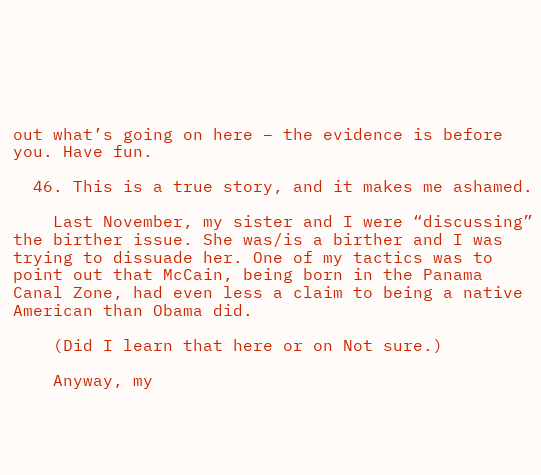out what’s going on here – the evidence is before you. Have fun.

  46. This is a true story, and it makes me ashamed.

    Last November, my sister and I were “discussing” the birther issue. She was/is a birther and I was trying to dissuade her. One of my tactics was to point out that McCain, being born in the Panama Canal Zone, had even less a claim to being a native American than Obama did.

    (Did I learn that here or on Not sure.)

    Anyway, my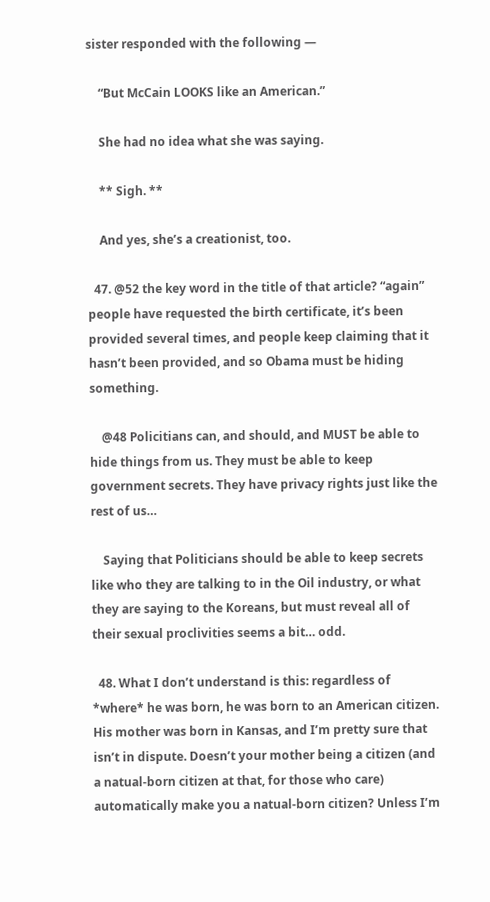sister responded with the following —

    “But McCain LOOKS like an American.”

    She had no idea what she was saying.

    ** Sigh. **

    And yes, she’s a creationist, too.

  47. @52 the key word in the title of that article? “again” people have requested the birth certificate, it’s been provided several times, and people keep claiming that it hasn’t been provided, and so Obama must be hiding something.

    @48 Policitians can, and should, and MUST be able to hide things from us. They must be able to keep government secrets. They have privacy rights just like the rest of us…

    Saying that Politicians should be able to keep secrets like who they are talking to in the Oil industry, or what they are saying to the Koreans, but must reveal all of their sexual proclivities seems a bit… odd.

  48. What I don’t understand is this: regardless of *where* he was born, he was born to an American citizen. His mother was born in Kansas, and I’m pretty sure that isn’t in dispute. Doesn’t your mother being a citizen (and a natual-born citizen at that, for those who care) automatically make you a natual-born citizen? Unless I’m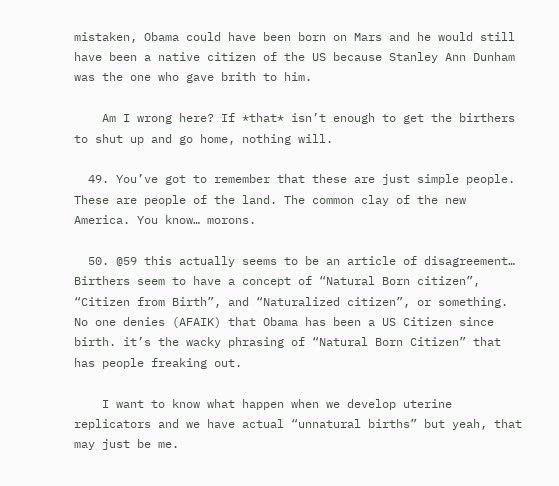mistaken, Obama could have been born on Mars and he would still have been a native citizen of the US because Stanley Ann Dunham was the one who gave brith to him.

    Am I wrong here? If *that* isn’t enough to get the birthers to shut up and go home, nothing will.

  49. You’ve got to remember that these are just simple people. These are people of the land. The common clay of the new America. You know… morons.

  50. @59 this actually seems to be an article of disagreement… Birthers seem to have a concept of “Natural Born citizen”, “Citizen from Birth”, and “Naturalized citizen”, or something. No one denies (AFAIK) that Obama has been a US Citizen since birth. it’s the wacky phrasing of “Natural Born Citizen” that has people freaking out.

    I want to know what happen when we develop uterine replicators and we have actual “unnatural births” but yeah, that may just be me.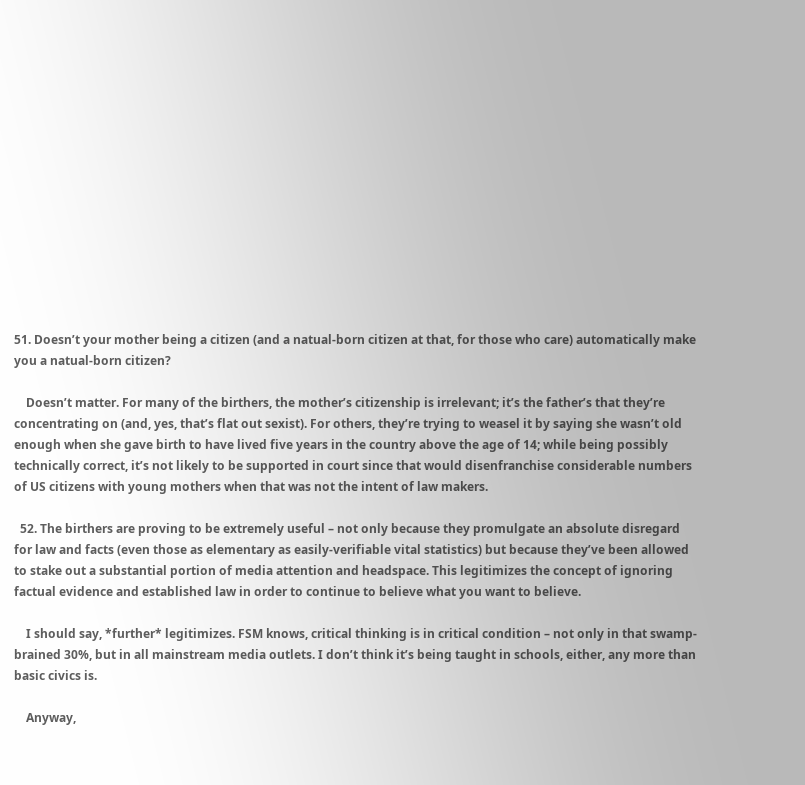51. Doesn’t your mother being a citizen (and a natual-born citizen at that, for those who care) automatically make you a natual-born citizen?

    Doesn’t matter. For many of the birthers, the mother’s citizenship is irrelevant; it’s the father’s that they’re concentrating on (and, yes, that’s flat out sexist). For others, they’re trying to weasel it by saying she wasn’t old enough when she gave birth to have lived five years in the country above the age of 14; while being possibly technically correct, it’s not likely to be supported in court since that would disenfranchise considerable numbers of US citizens with young mothers when that was not the intent of law makers.

  52. The birthers are proving to be extremely useful – not only because they promulgate an absolute disregard for law and facts (even those as elementary as easily-verifiable vital statistics) but because they’ve been allowed to stake out a substantial portion of media attention and headspace. This legitimizes the concept of ignoring factual evidence and established law in order to continue to believe what you want to believe.

    I should say, *further* legitimizes. FSM knows, critical thinking is in critical condition – not only in that swamp-brained 30%, but in all mainstream media outlets. I don’t think it’s being taught in schools, either, any more than basic civics is.

    Anyway,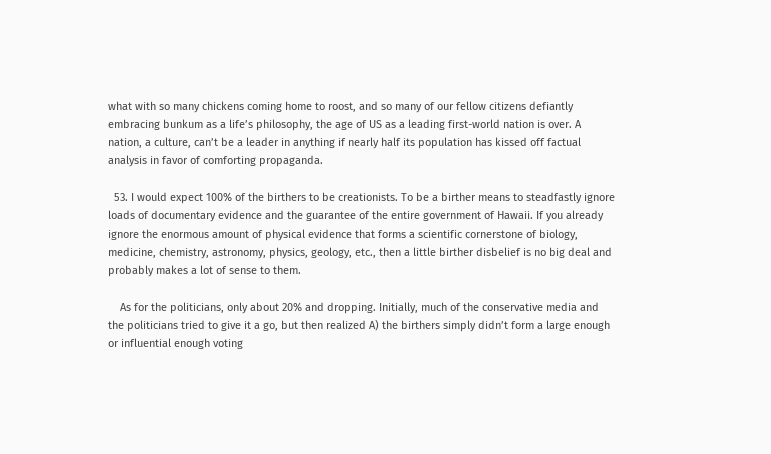what with so many chickens coming home to roost, and so many of our fellow citizens defiantly embracing bunkum as a life’s philosophy, the age of US as a leading first-world nation is over. A nation, a culture, can’t be a leader in anything if nearly half its population has kissed off factual analysis in favor of comforting propaganda.

  53. I would expect 100% of the birthers to be creationists. To be a birther means to steadfastly ignore loads of documentary evidence and the guarantee of the entire government of Hawaii. If you already ignore the enormous amount of physical evidence that forms a scientific cornerstone of biology, medicine, chemistry, astronomy, physics, geology, etc., then a little birther disbelief is no big deal and probably makes a lot of sense to them.

    As for the politicians, only about 20% and dropping. Initially, much of the conservative media and the politicians tried to give it a go, but then realized A) the birthers simply didn’t form a large enough or influential enough voting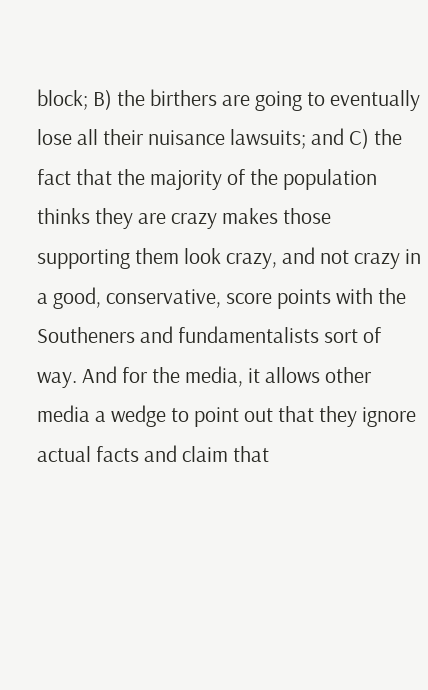block; B) the birthers are going to eventually lose all their nuisance lawsuits; and C) the fact that the majority of the population thinks they are crazy makes those supporting them look crazy, and not crazy in a good, conservative, score points with the Southeners and fundamentalists sort of way. And for the media, it allows other media a wedge to point out that they ignore actual facts and claim that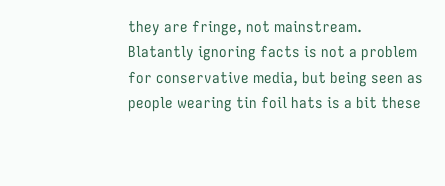they are fringe, not mainstream. Blatantly ignoring facts is not a problem for conservative media, but being seen as people wearing tin foil hats is a bit these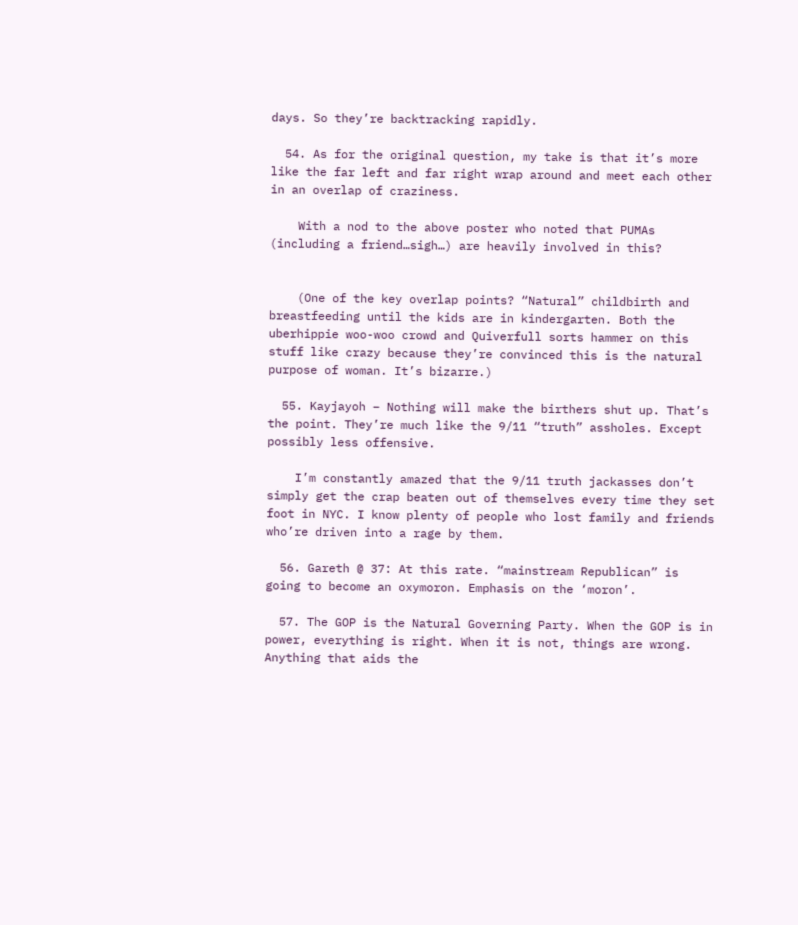days. So they’re backtracking rapidly.

  54. As for the original question, my take is that it’s more like the far left and far right wrap around and meet each other in an overlap of craziness.

    With a nod to the above poster who noted that PUMAs (including a friend…sigh…) are heavily involved in this?


    (One of the key overlap points? “Natural” childbirth and breastfeeding until the kids are in kindergarten. Both the uberhippie woo-woo crowd and Quiverfull sorts hammer on this stuff like crazy because they’re convinced this is the natural purpose of woman. It’s bizarre.)

  55. Kayjayoh – Nothing will make the birthers shut up. That’s the point. They’re much like the 9/11 “truth” assholes. Except possibly less offensive.

    I’m constantly amazed that the 9/11 truth jackasses don’t simply get the crap beaten out of themselves every time they set foot in NYC. I know plenty of people who lost family and friends who’re driven into a rage by them.

  56. Gareth @ 37: At this rate. “mainstream Republican” is going to become an oxymoron. Emphasis on the ‘moron’.

  57. The GOP is the Natural Governing Party. When the GOP is in power, everything is right. When it is not, things are wrong. Anything that aids the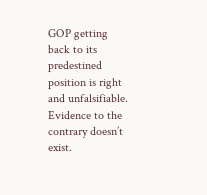GOP getting back to its predestined position is right and unfalsifiable. Evidence to the contrary doesn’t exist.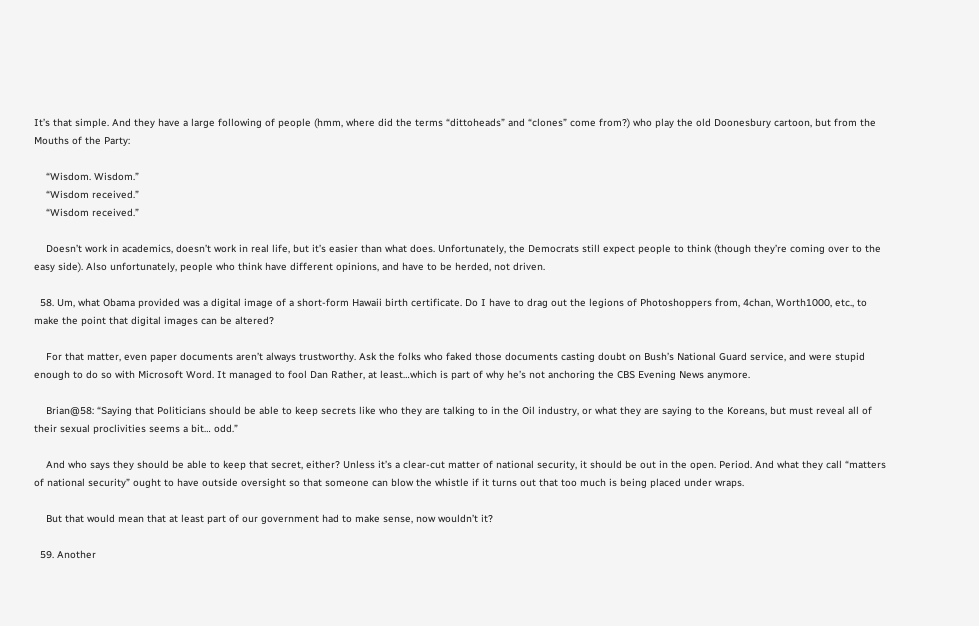It’s that simple. And they have a large following of people (hmm, where did the terms “dittoheads” and “clones” come from?) who play the old Doonesbury cartoon, but from the Mouths of the Party:

    “Wisdom. Wisdom.”
    “Wisdom received.”
    “Wisdom received.”

    Doesn’t work in academics, doesn’t work in real life, but it’s easier than what does. Unfortunately, the Democrats still expect people to think (though they’re coming over to the easy side). Also unfortunately, people who think have different opinions, and have to be herded, not driven.

  58. Um, what Obama provided was a digital image of a short-form Hawaii birth certificate. Do I have to drag out the legions of Photoshoppers from, 4chan, Worth1000, etc., to make the point that digital images can be altered?

    For that matter, even paper documents aren’t always trustworthy. Ask the folks who faked those documents casting doubt on Bush’s National Guard service, and were stupid enough to do so with Microsoft Word. It managed to fool Dan Rather, at least…which is part of why he’s not anchoring the CBS Evening News anymore.

    Brian@58: “Saying that Politicians should be able to keep secrets like who they are talking to in the Oil industry, or what they are saying to the Koreans, but must reveal all of their sexual proclivities seems a bit… odd.”

    And who says they should be able to keep that secret, either? Unless it’s a clear-cut matter of national security, it should be out in the open. Period. And what they call “matters of national security” ought to have outside oversight so that someone can blow the whistle if it turns out that too much is being placed under wraps.

    But that would mean that at least part of our government had to make sense, now wouldn’t it?

  59. Another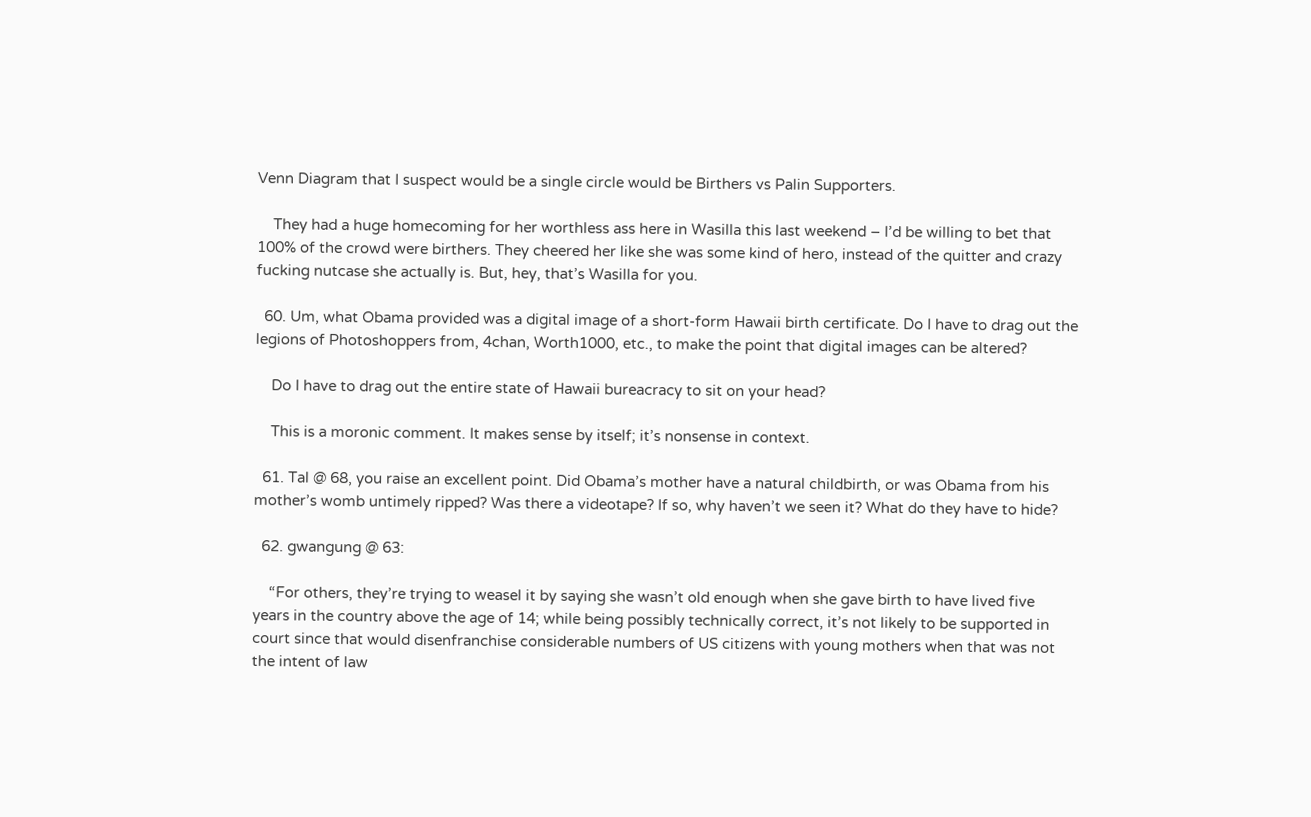Venn Diagram that I suspect would be a single circle would be Birthers vs Palin Supporters.

    They had a huge homecoming for her worthless ass here in Wasilla this last weekend – I’d be willing to bet that 100% of the crowd were birthers. They cheered her like she was some kind of hero, instead of the quitter and crazy fucking nutcase she actually is. But, hey, that’s Wasilla for you.

  60. Um, what Obama provided was a digital image of a short-form Hawaii birth certificate. Do I have to drag out the legions of Photoshoppers from, 4chan, Worth1000, etc., to make the point that digital images can be altered?

    Do I have to drag out the entire state of Hawaii bureacracy to sit on your head?

    This is a moronic comment. It makes sense by itself; it’s nonsense in context.

  61. Tal @ 68, you raise an excellent point. Did Obama’s mother have a natural childbirth, or was Obama from his mother’s womb untimely ripped? Was there a videotape? If so, why haven’t we seen it? What do they have to hide?

  62. gwangung @ 63:

    “For others, they’re trying to weasel it by saying she wasn’t old enough when she gave birth to have lived five years in the country above the age of 14; while being possibly technically correct, it’s not likely to be supported in court since that would disenfranchise considerable numbers of US citizens with young mothers when that was not the intent of law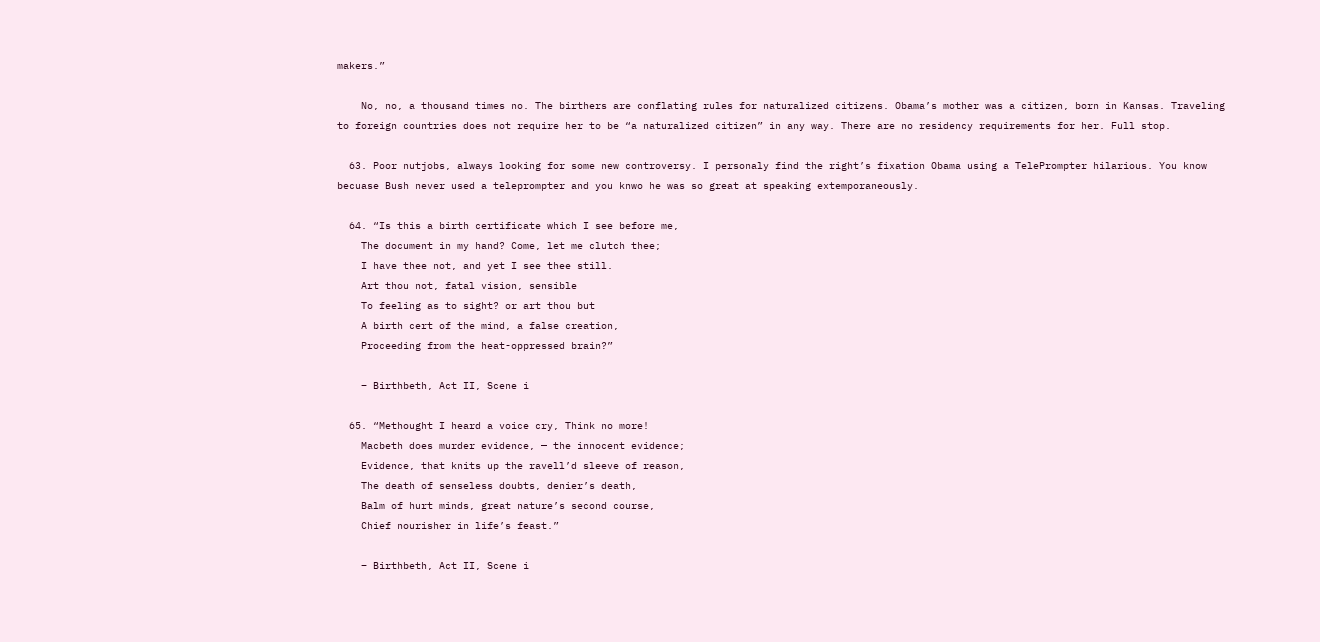makers.”

    No, no, a thousand times no. The birthers are conflating rules for naturalized citizens. Obama’s mother was a citizen, born in Kansas. Traveling to foreign countries does not require her to be “a naturalized citizen” in any way. There are no residency requirements for her. Full stop.

  63. Poor nutjobs, always looking for some new controversy. I personaly find the right’s fixation Obama using a TelePrompter hilarious. You know becuase Bush never used a teleprompter and you knwo he was so great at speaking extemporaneously.

  64. “Is this a birth certificate which I see before me,
    The document in my hand? Come, let me clutch thee;
    I have thee not, and yet I see thee still.
    Art thou not, fatal vision, sensible
    To feeling as to sight? or art thou but
    A birth cert of the mind, a false creation,
    Proceeding from the heat-oppressed brain?”

    – Birthbeth, Act II, Scene i

  65. “Methought I heard a voice cry, Think no more!
    Macbeth does murder evidence, — the innocent evidence;
    Evidence, that knits up the ravell’d sleeve of reason,
    The death of senseless doubts, denier’s death,
    Balm of hurt minds, great nature’s second course,
    Chief nourisher in life’s feast.”

    – Birthbeth, Act II, Scene i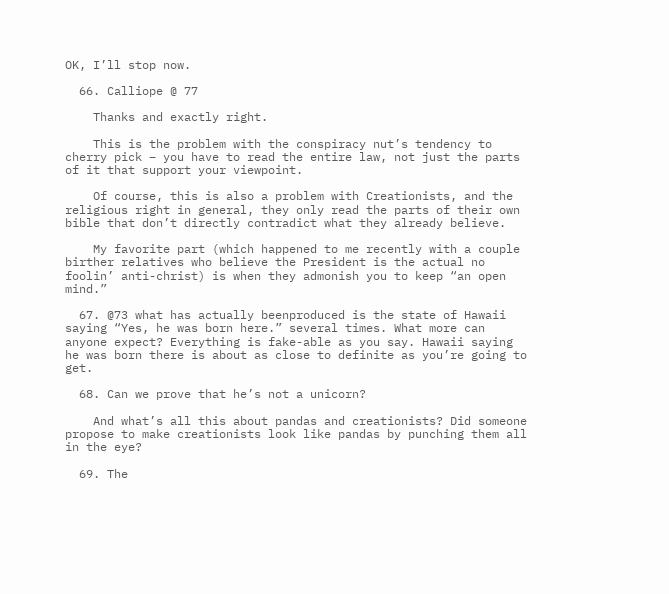OK, I’ll stop now.

  66. Calliope @ 77

    Thanks and exactly right.

    This is the problem with the conspiracy nut’s tendency to cherry pick – you have to read the entire law, not just the parts of it that support your viewpoint.

    Of course, this is also a problem with Creationists, and the religious right in general, they only read the parts of their own bible that don’t directly contradict what they already believe.

    My favorite part (which happened to me recently with a couple birther relatives who believe the President is the actual no foolin’ anti-christ) is when they admonish you to keep “an open mind.”

  67. @73 what has actually beenproduced is the state of Hawaii saying “Yes, he was born here.” several times. What more can anyone expect? Everything is fake-able as you say. Hawaii saying he was born there is about as close to definite as you’re going to get.

  68. Can we prove that he’s not a unicorn?

    And what’s all this about pandas and creationists? Did someone propose to make creationists look like pandas by punching them all in the eye?

  69. The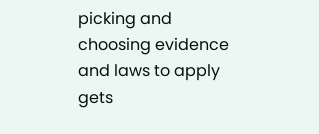picking and choosing evidence and laws to apply gets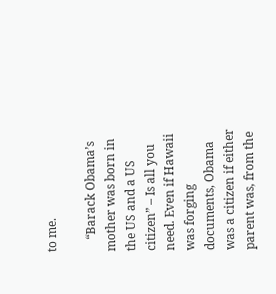to me.

    “Barack Obama’s mother was born in the US and a US citizen” – Is all you need. Even if Hawaii was forging documents, Obama was a citizen if either parent was, from the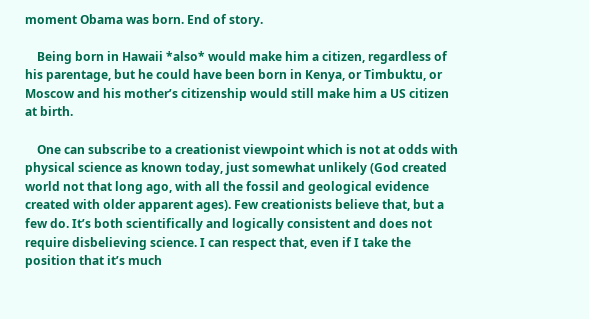moment Obama was born. End of story.

    Being born in Hawaii *also* would make him a citizen, regardless of his parentage, but he could have been born in Kenya, or Timbuktu, or Moscow and his mother’s citizenship would still make him a US citizen at birth.

    One can subscribe to a creationist viewpoint which is not at odds with physical science as known today, just somewhat unlikely (God created world not that long ago, with all the fossil and geological evidence created with older apparent ages). Few creationists believe that, but a few do. It’s both scientifically and logically consistent and does not require disbelieving science. I can respect that, even if I take the position that it’s much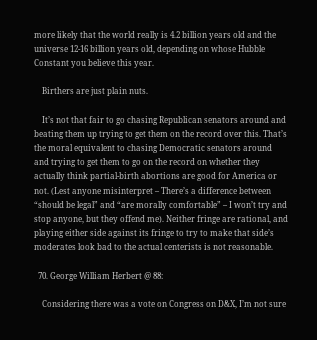more likely that the world really is 4.2 billion years old and the universe 12-16 billion years old, depending on whose Hubble Constant you believe this year.

    Birthers are just plain nuts.

    It’s not that fair to go chasing Republican senators around and beating them up trying to get them on the record over this. That’s the moral equivalent to chasing Democratic senators around and trying to get them to go on the record on whether they actually think partial-birth abortions are good for America or not. (Lest anyone misinterpret – There’s a difference between “should be legal” and “are morally comfortable” – I won’t try and stop anyone, but they offend me). Neither fringe are rational, and playing either side against its fringe to try to make that side’s moderates look bad to the actual centerists is not reasonable.

  70. George William Herbert @ 88:

    Considering there was a vote on Congress on D&X, I’m not sure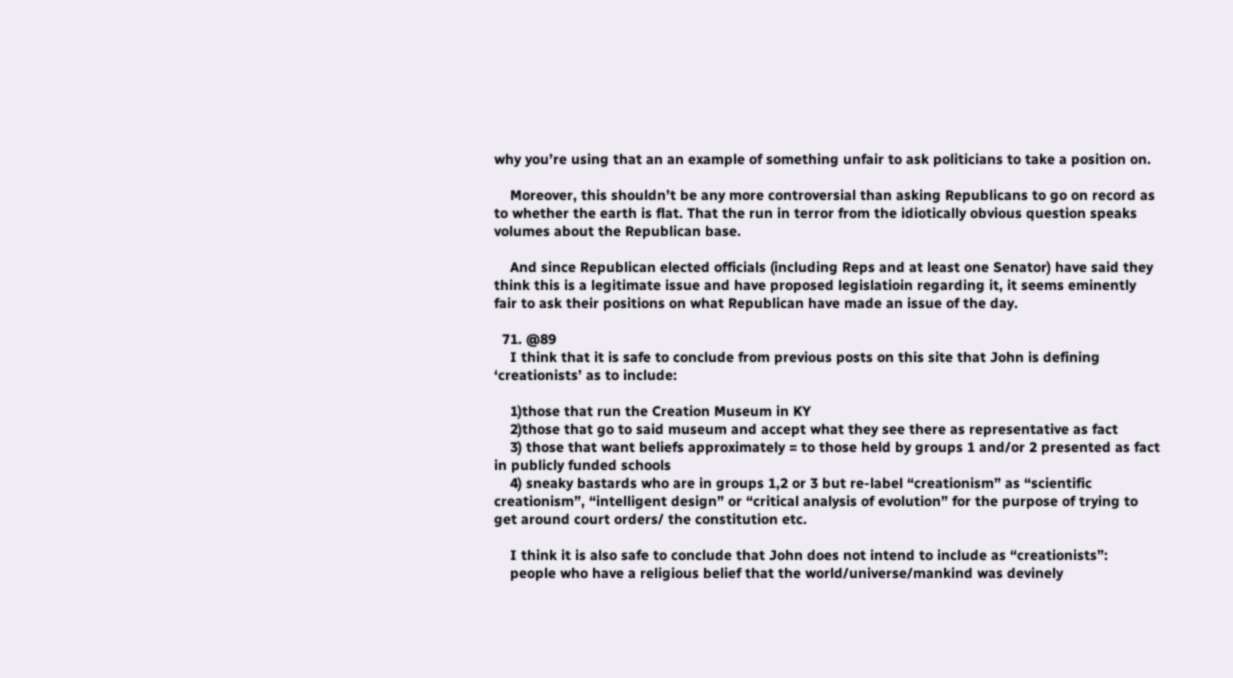why you’re using that an an example of something unfair to ask politicians to take a position on.

    Moreover, this shouldn’t be any more controversial than asking Republicans to go on record as to whether the earth is flat. That the run in terror from the idiotically obvious question speaks volumes about the Republican base.

    And since Republican elected officials (including Reps and at least one Senator) have said they think this is a legitimate issue and have proposed legislatioin regarding it, it seems eminently fair to ask their positions on what Republican have made an issue of the day.

  71. @89
    I think that it is safe to conclude from previous posts on this site that John is defining ‘creationists’ as to include:

    1)those that run the Creation Museum in KY
    2)those that go to said museum and accept what they see there as representative as fact
    3) those that want beliefs approximately = to those held by groups 1 and/or 2 presented as fact in publicly funded schools
    4) sneaky bastards who are in groups 1,2 or 3 but re-label “creationism” as “scientific creationism”, “intelligent design” or “critical analysis of evolution” for the purpose of trying to get around court orders/ the constitution etc.

    I think it is also safe to conclude that John does not intend to include as “creationists”:
    people who have a religious belief that the world/universe/mankind was devinely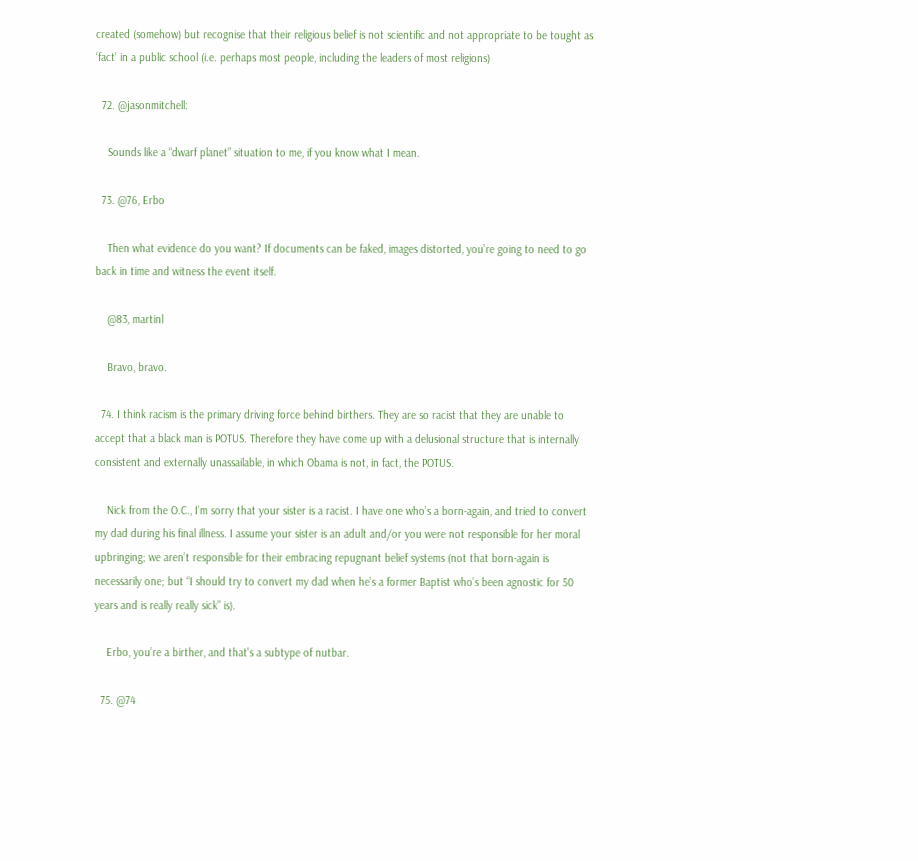created (somehow) but recognise that their religious belief is not scientific and not appropriate to be tought as ‘fact’ in a public school (i.e. perhaps most people, including the leaders of most religions)

  72. @jasonmitchell:

    Sounds like a “dwarf planet” situation to me, if you know what I mean.

  73. @76, Erbo

    Then what evidence do you want? If documents can be faked, images distorted, you’re going to need to go back in time and witness the event itself.

    @83, martinl

    Bravo, bravo.

  74. I think racism is the primary driving force behind birthers. They are so racist that they are unable to accept that a black man is POTUS. Therefore they have come up with a delusional structure that is internally consistent and externally unassailable, in which Obama is not, in fact, the POTUS.

    Nick from the O.C., I’m sorry that your sister is a racist. I have one who’s a born-again, and tried to convert my dad during his final illness. I assume your sister is an adult and/or you were not responsible for her moral upbringing; we aren’t responsible for their embracing repugnant belief systems (not that born-again is necessarily one; but “I should try to convert my dad when he’s a former Baptist who’s been agnostic for 50 years and is really really sick” is).

    Erbo, you’re a birther, and that’s a subtype of nutbar.

  75. @74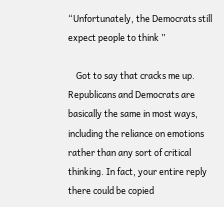“Unfortunately, the Democrats still expect people to think ”

    Got to say that cracks me up. Republicans and Democrats are basically the same in most ways, including the reliance on emotions rather than any sort of critical thinking. In fact, your entire reply there could be copied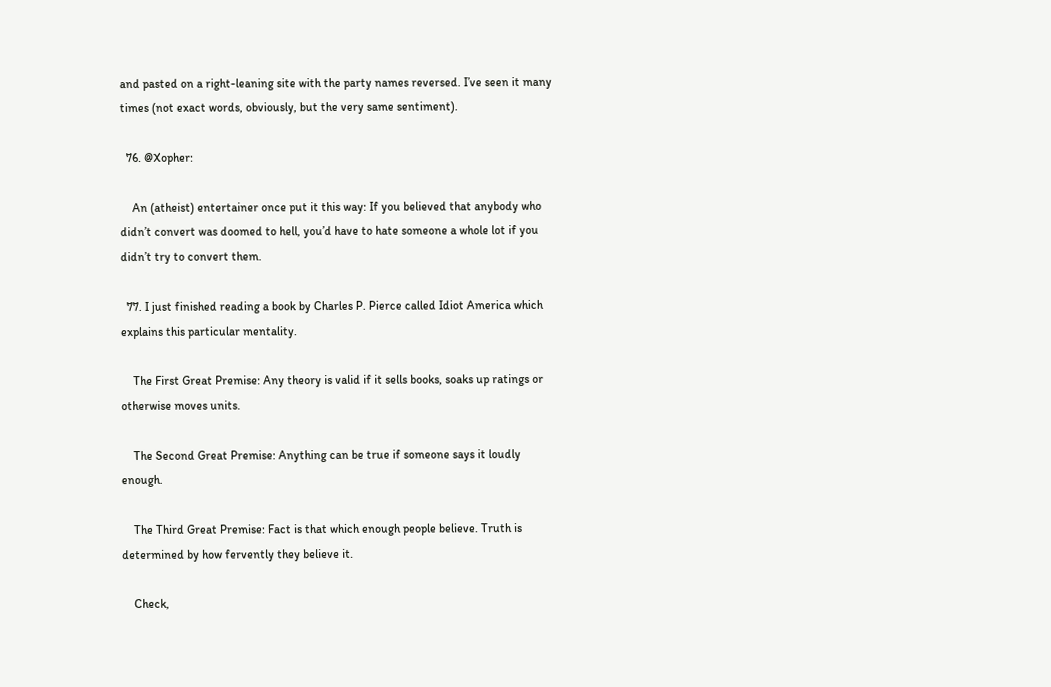and pasted on a right-leaning site with the party names reversed. I’ve seen it many times (not exact words, obviously, but the very same sentiment).

  76. @Xopher:

    An (atheist) entertainer once put it this way: If you believed that anybody who didn’t convert was doomed to hell, you’d have to hate someone a whole lot if you didn’t try to convert them.

  77. I just finished reading a book by Charles P. Pierce called Idiot America which explains this particular mentality.

    The First Great Premise: Any theory is valid if it sells books, soaks up ratings or otherwise moves units.

    The Second Great Premise: Anything can be true if someone says it loudly enough.

    The Third Great Premise: Fact is that which enough people believe. Truth is determined by how fervently they believe it.

    Check,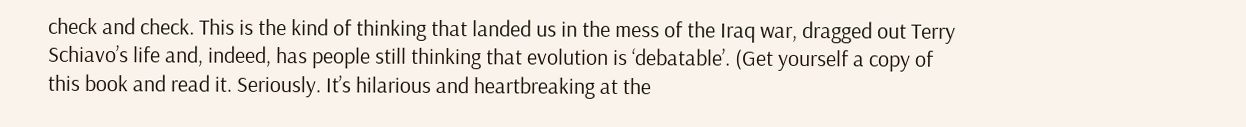check and check. This is the kind of thinking that landed us in the mess of the Iraq war, dragged out Terry Schiavo’s life and, indeed, has people still thinking that evolution is ‘debatable’. (Get yourself a copy of this book and read it. Seriously. It’s hilarious and heartbreaking at the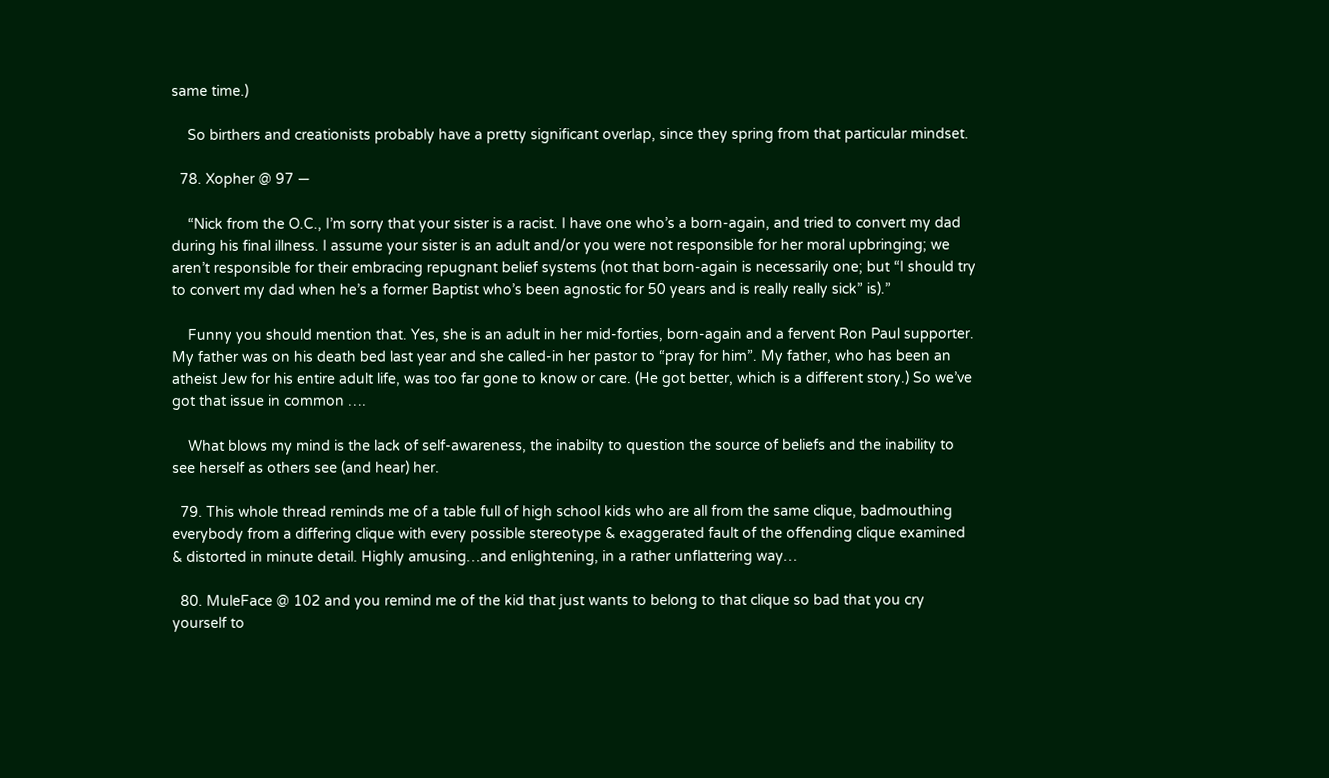same time.)

    So birthers and creationists probably have a pretty significant overlap, since they spring from that particular mindset.

  78. Xopher @ 97 —

    “Nick from the O.C., I’m sorry that your sister is a racist. I have one who’s a born-again, and tried to convert my dad during his final illness. I assume your sister is an adult and/or you were not responsible for her moral upbringing; we aren’t responsible for their embracing repugnant belief systems (not that born-again is necessarily one; but “I should try to convert my dad when he’s a former Baptist who’s been agnostic for 50 years and is really really sick” is).”

    Funny you should mention that. Yes, she is an adult in her mid-forties, born-again and a fervent Ron Paul supporter. My father was on his death bed last year and she called-in her pastor to “pray for him”. My father, who has been an atheist Jew for his entire adult life, was too far gone to know or care. (He got better, which is a different story.) So we’ve got that issue in common ….

    What blows my mind is the lack of self-awareness, the inabilty to question the source of beliefs and the inability to see herself as others see (and hear) her.

  79. This whole thread reminds me of a table full of high school kids who are all from the same clique, badmouthing everybody from a differing clique with every possible stereotype & exaggerated fault of the offending clique examined & distorted in minute detail. Highly amusing…and enlightening, in a rather unflattering way…

  80. MuleFace @ 102 and you remind me of the kid that just wants to belong to that clique so bad that you cry yourself to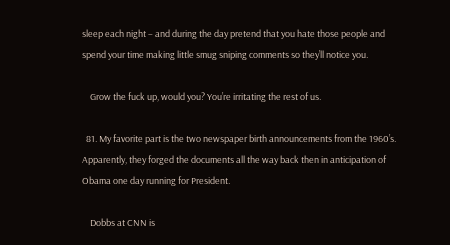sleep each night – and during the day pretend that you hate those people and spend your time making little smug sniping comments so they’ll notice you.

    Grow the fuck up, would you? You’re irritating the rest of us.

  81. My favorite part is the two newspaper birth announcements from the 1960’s. Apparently, they forged the documents all the way back then in anticipation of Obama one day running for President.

    Dobbs at CNN is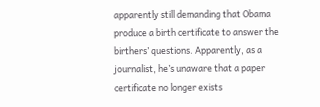apparently still demanding that Obama produce a birth certificate to answer the birthers’ questions. Apparently, as a journalist, he’s unaware that a paper certificate no longer exists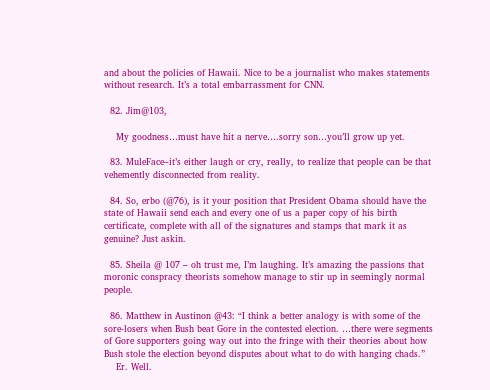and about the policies of Hawaii. Nice to be a journalist who makes statements without research. It’s a total embarrassment for CNN.

  82. Jim@103,

    My goodness…must have hit a nerve….sorry son…you’ll grow up yet.

  83. MuleFace–it’s either laugh or cry, really, to realize that people can be that vehemently disconnected from reality.

  84. So, erbo (@76), is it your position that President Obama should have the state of Hawaii send each and every one of us a paper copy of his birth certificate, complete with all of the signatures and stamps that mark it as genuine? Just askin.

  85. Sheila @ 107 – oh trust me, I’m laughing. It’s amazing the passions that moronic conspracy theorists somehow manage to stir up in seemingly normal people.

  86. Matthew in Austinon @43: “I think a better analogy is with some of the sore-losers when Bush beat Gore in the contested election. …there were segments of Gore supporters going way out into the fringe with their theories about how Bush stole the election beyond disputes about what to do with hanging chads.”
    Er. Well.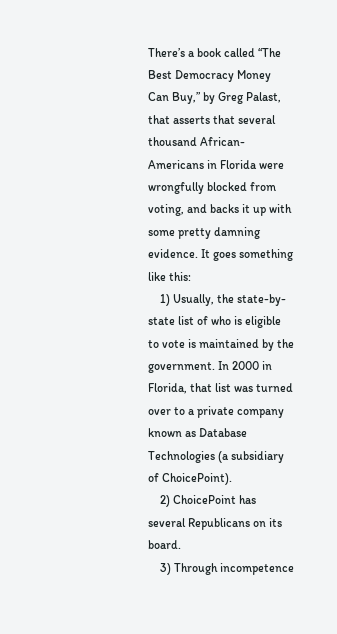There’s a book called “The Best Democracy Money Can Buy,” by Greg Palast, that asserts that several thousand African-Americans in Florida were wrongfully blocked from voting, and backs it up with some pretty damning evidence. It goes something like this:
    1) Usually, the state-by-state list of who is eligible to vote is maintained by the government. In 2000 in Florida, that list was turned over to a private company known as Database Technologies (a subsidiary of ChoicePoint).
    2) ChoicePoint has several Republicans on its board.
    3) Through incompetence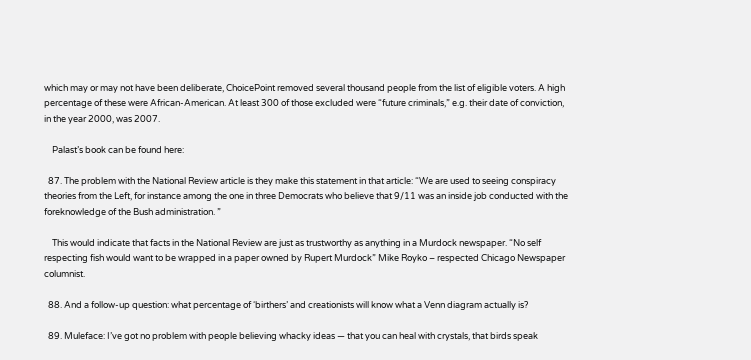which may or may not have been deliberate, ChoicePoint removed several thousand people from the list of eligible voters. A high percentage of these were African-American. At least 300 of those excluded were “future criminals,” e.g. their date of conviction, in the year 2000, was 2007.

    Palast’s book can be found here:

  87. The problem with the National Review article is they make this statement in that article: “We are used to seeing conspiracy theories from the Left, for instance among the one in three Democrats who believe that 9/11 was an inside job conducted with the foreknowledge of the Bush administration. ”

    This would indicate that facts in the National Review are just as trustworthy as anything in a Murdock newspaper. “No self respecting fish would want to be wrapped in a paper owned by Rupert Murdock” Mike Royko – respected Chicago Newspaper columnist.

  88. And a follow-up question: what percentage of ‘birthers’ and creationists will know what a Venn diagram actually is?

  89. Muleface: I’ve got no problem with people believing whacky ideas — that you can heal with crystals, that birds speak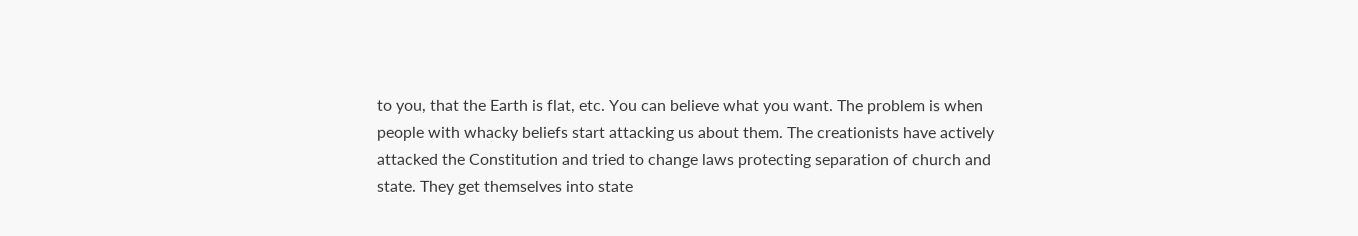to you, that the Earth is flat, etc. You can believe what you want. The problem is when people with whacky beliefs start attacking us about them. The creationists have actively attacked the Constitution and tried to change laws protecting separation of church and state. They get themselves into state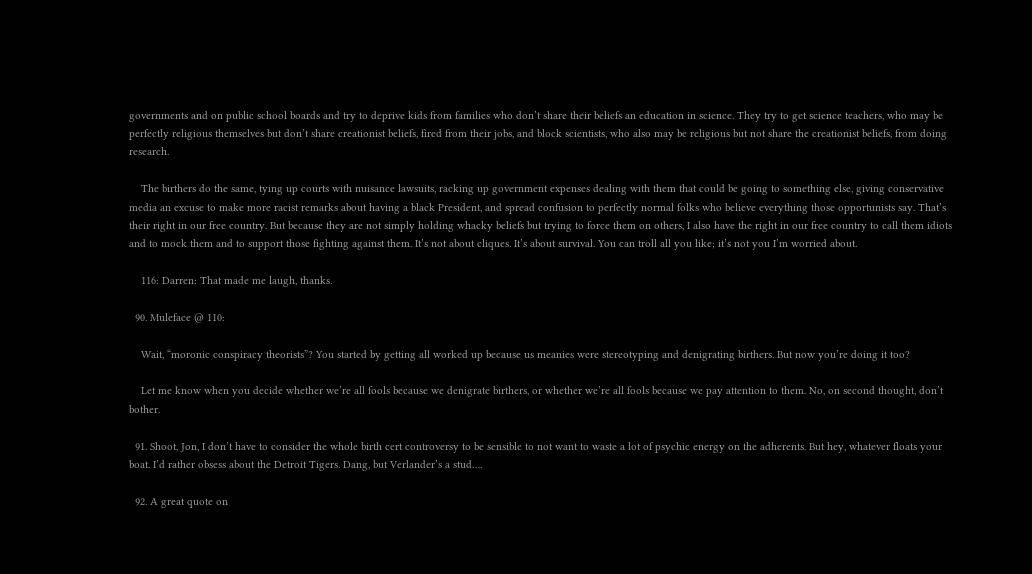governments and on public school boards and try to deprive kids from families who don’t share their beliefs an education in science. They try to get science teachers, who may be perfectly religious themselves but don’t share creationist beliefs, fired from their jobs, and block scientists, who also may be religious but not share the creationist beliefs, from doing research.

    The birthers do the same, tying up courts with nuisance lawsuits, racking up government expenses dealing with them that could be going to something else, giving conservative media an excuse to make more racist remarks about having a black President, and spread confusion to perfectly normal folks who believe everything those opportunists say. That’s their right in our free country. But because they are not simply holding whacky beliefs but trying to force them on others, I also have the right in our free country to call them idiots and to mock them and to support those fighting against them. It’s not about cliques. It’s about survival. You can troll all you like; it’s not you I’m worried about.

    116: Darren: That made me laugh, thanks.

  90. Muleface @ 110:

    Wait, “moronic conspiracy theorists”? You started by getting all worked up because us meanies were stereotyping and denigrating birthers. But now you’re doing it too?

    Let me know when you decide whether we’re all fools because we denigrate birthers, or whether we’re all fools because we pay attention to them. No, on second thought, don’t bother.

  91. Shoot, Jon, I don’t have to consider the whole birth cert controversy to be sensible to not want to waste a lot of psychic energy on the adherents. But hey, whatever floats your boat. I’d rather obsess about the Detroit Tigers. Dang, but Verlander’s a stud….

  92. A great quote on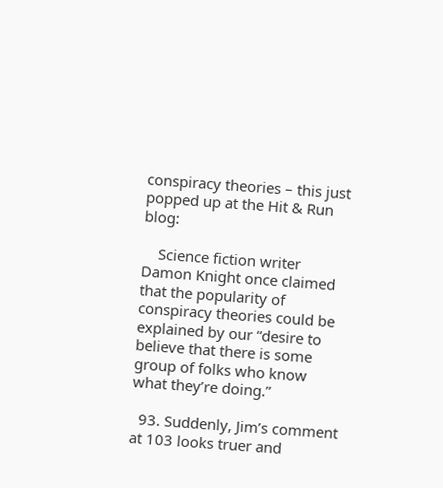conspiracy theories – this just popped up at the Hit & Run blog:

    Science fiction writer Damon Knight once claimed that the popularity of conspiracy theories could be explained by our “desire to believe that there is some group of folks who know what they’re doing.”

  93. Suddenly, Jim’s comment at 103 looks truer and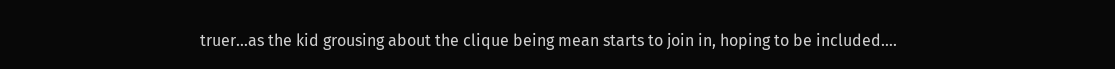truer…as the kid grousing about the clique being mean starts to join in, hoping to be included….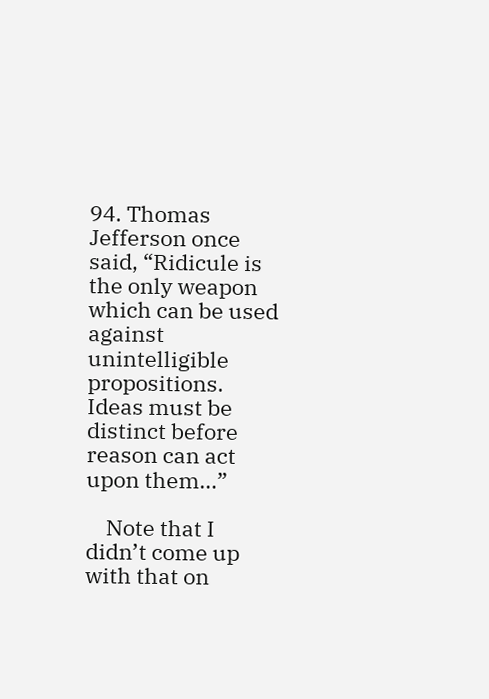94. Thomas Jefferson once said, “Ridicule is the only weapon which can be used against unintelligible propositions. Ideas must be distinct before reason can act upon them…”

    Note that I didn’t come up with that on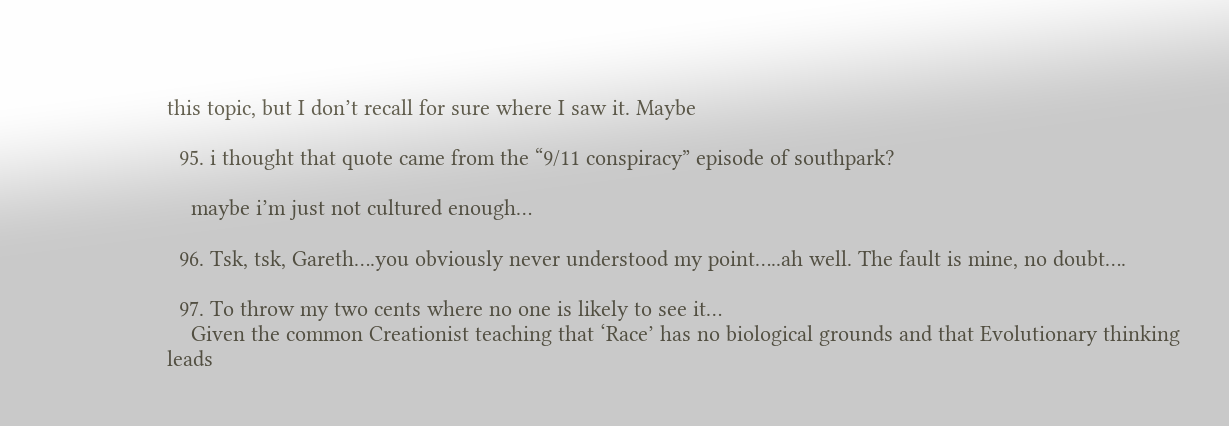this topic, but I don’t recall for sure where I saw it. Maybe

  95. i thought that quote came from the “9/11 conspiracy” episode of southpark?

    maybe i’m just not cultured enough…

  96. Tsk, tsk, Gareth….you obviously never understood my point…..ah well. The fault is mine, no doubt….

  97. To throw my two cents where no one is likely to see it…
    Given the common Creationist teaching that ‘Race’ has no biological grounds and that Evolutionary thinking leads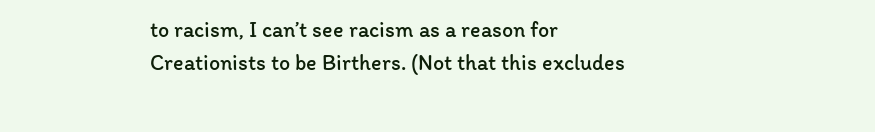to racism, I can’t see racism as a reason for Creationists to be Birthers. (Not that this excludes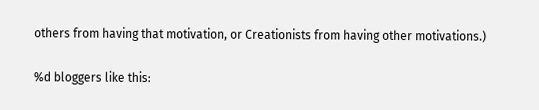others from having that motivation, or Creationists from having other motivations.)

%d bloggers like this: